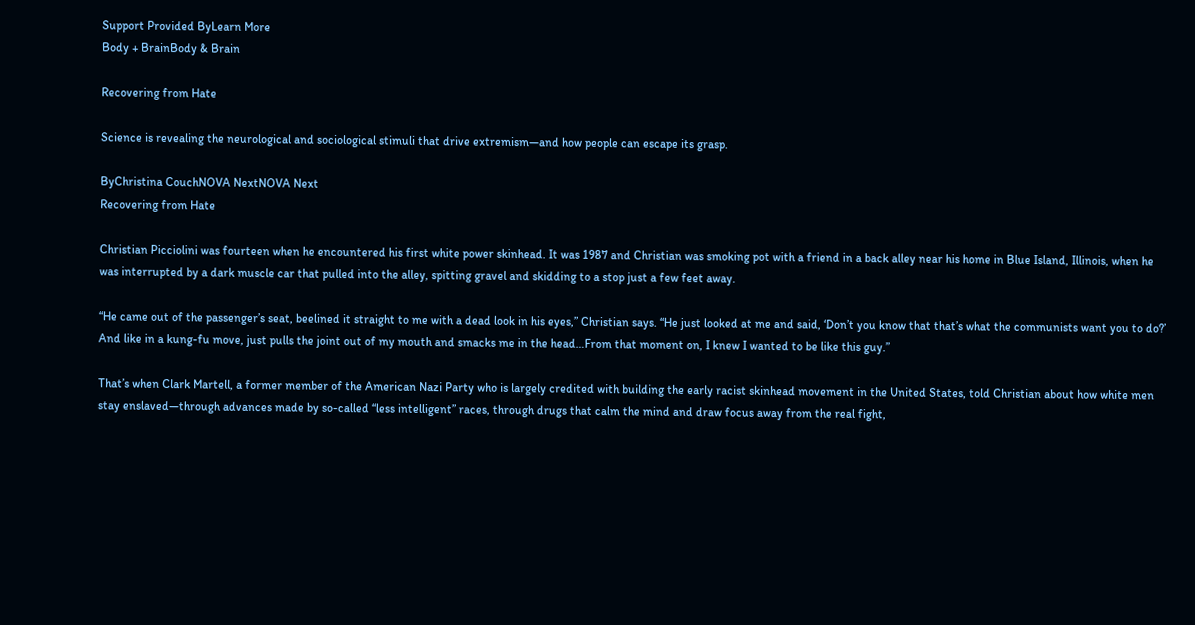Support Provided ByLearn More
Body + BrainBody & Brain

Recovering from Hate

Science is revealing the neurological and sociological stimuli that drive extremism—and how people can escape its grasp.

ByChristina CouchNOVA NextNOVA Next
Recovering from Hate

Christian Picciolini was fourteen when he encountered his first white power skinhead. It was 1987 and Christian was smoking pot with a friend in a back alley near his home in Blue Island, Illinois, when he was interrupted by a dark muscle car that pulled into the alley, spitting gravel and skidding to a stop just a few feet away.

“He came out of the passenger’s seat, beelined it straight to me with a dead look in his eyes,” Christian says. “He just looked at me and said, ‘Don’t you know that that’s what the communists want you to do?’ And like in a kung-fu move, just pulls the joint out of my mouth and smacks me in the head…From that moment on, I knew I wanted to be like this guy.”

That’s when Clark Martell, a former member of the American Nazi Party who is largely credited with building the early racist skinhead movement in the United States, told Christian about how white men stay enslaved—through advances made by so-called “less intelligent” races, through drugs that calm the mind and draw focus away from the real fight,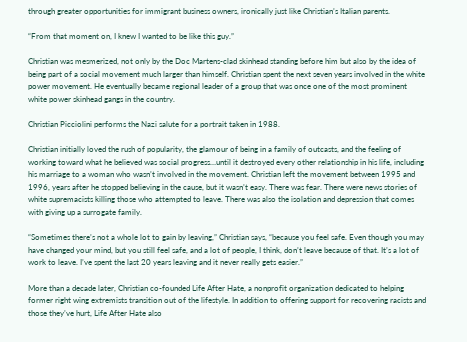through greater opportunities for immigrant business owners, ironically just like Christian’s Italian parents.

“From that moment on, I knew I wanted to be like this guy.”

Christian was mesmerized, not only by the Doc Martens-clad skinhead standing before him but also by the idea of being part of a social movement much larger than himself. Christian spent the next seven years involved in the white power movement. He eventually became regional leader of a group that was once one of the most prominent white power skinhead gangs in the country.

Christian Picciolini performs the Nazi salute for a portrait taken in 1988.

Christian initially loved the rush of popularity, the glamour of being in a family of outcasts, and the feeling of working toward what he believed was social progress…until it destroyed every other relationship in his life, including his marriage to a woman who wasn’t involved in the movement. Christian left the movement between 1995 and 1996, years after he stopped believing in the cause, but it wasn’t easy. There was fear. There were news stories of white supremacists killing those who attempted to leave. There was also the isolation and depression that comes with giving up a surrogate family.

“Sometimes there’s not a whole lot to gain by leaving,” Christian says, “because you feel safe. Even though you may have changed your mind, but you still feel safe, and a lot of people, I think, don’t leave because of that. It’s a lot of work to leave. I’ve spent the last 20 years leaving and it never really gets easier.”

More than a decade later, Christian co-founded Life After Hate, a nonprofit organization dedicated to helping former right wing extremists transition out of the lifestyle. In addition to offering support for recovering racists and those they’ve hurt, Life After Hate also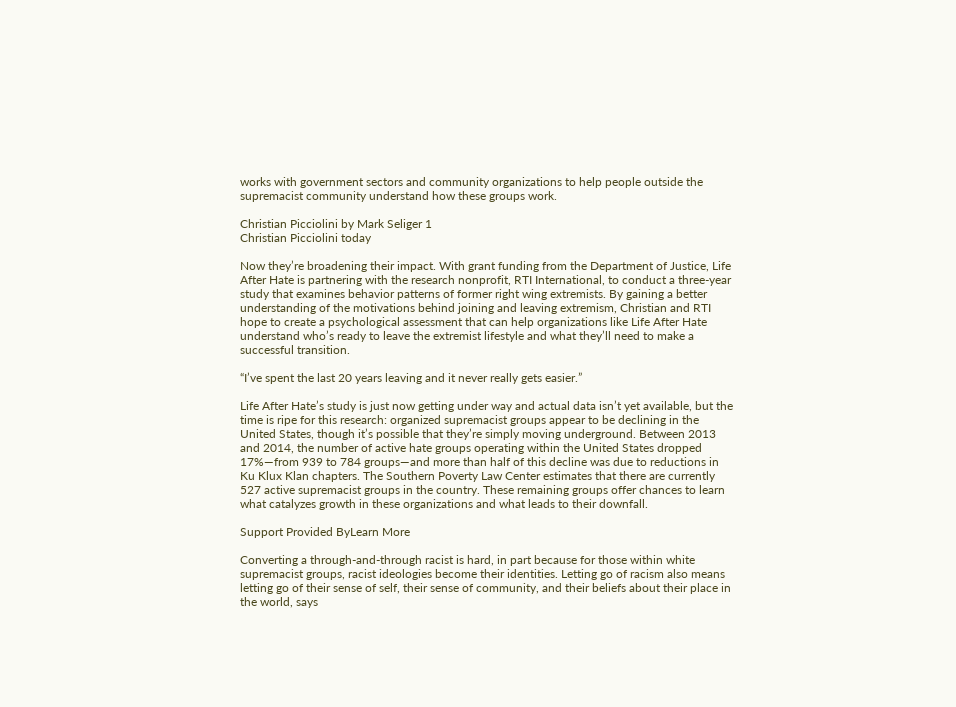works with government sectors and community organizations to help people outside the supremacist community understand how these groups work.

Christian Picciolini by Mark Seliger 1
Christian Picciolini today

Now they’re broadening their impact. With grant funding from the Department of Justice, Life After Hate is partnering with the research nonprofit, RTI International, to conduct a three-year study that examines behavior patterns of former right wing extremists. By gaining a better understanding of the motivations behind joining and leaving extremism, Christian and RTI hope to create a psychological assessment that can help organizations like Life After Hate understand who’s ready to leave the extremist lifestyle and what they’ll need to make a successful transition.

“I’ve spent the last 20 years leaving and it never really gets easier.”

Life After Hate’s study is just now getting under way and actual data isn’t yet available, but the time is ripe for this research: organized supremacist groups appear to be declining in the United States, though it’s possible that they’re simply moving underground. Between 2013 and 2014, the number of active hate groups operating within the United States dropped 17%—from 939 to 784 groups—and more than half of this decline was due to reductions in Ku Klux Klan chapters. The Southern Poverty Law Center estimates that there are currently 527 active supremacist groups in the country. These remaining groups offer chances to learn what catalyzes growth in these organizations and what leads to their downfall.

Support Provided ByLearn More

Converting a through-and-through racist is hard, in part because for those within white supremacist groups, racist ideologies become their identities. Letting go of racism also means letting go of their sense of self, their sense of community, and their beliefs about their place in the world, says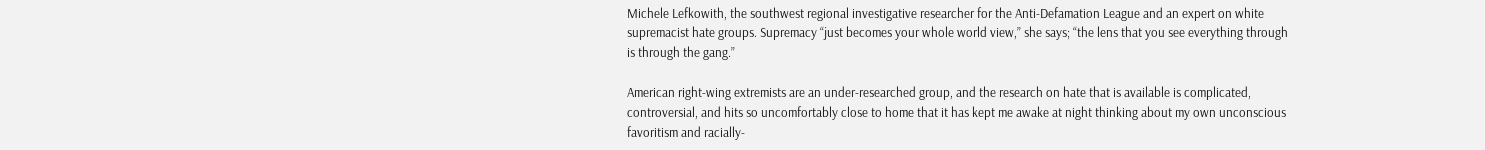Michele Lefkowith, the southwest regional investigative researcher for the Anti-Defamation League and an expert on white supremacist hate groups. Supremacy “just becomes your whole world view,” she says; “the lens that you see everything through is through the gang.”

American right-wing extremists are an under-researched group, and the research on hate that is available is complicated, controversial, and hits so uncomfortably close to home that it has kept me awake at night thinking about my own unconscious favoritism and racially-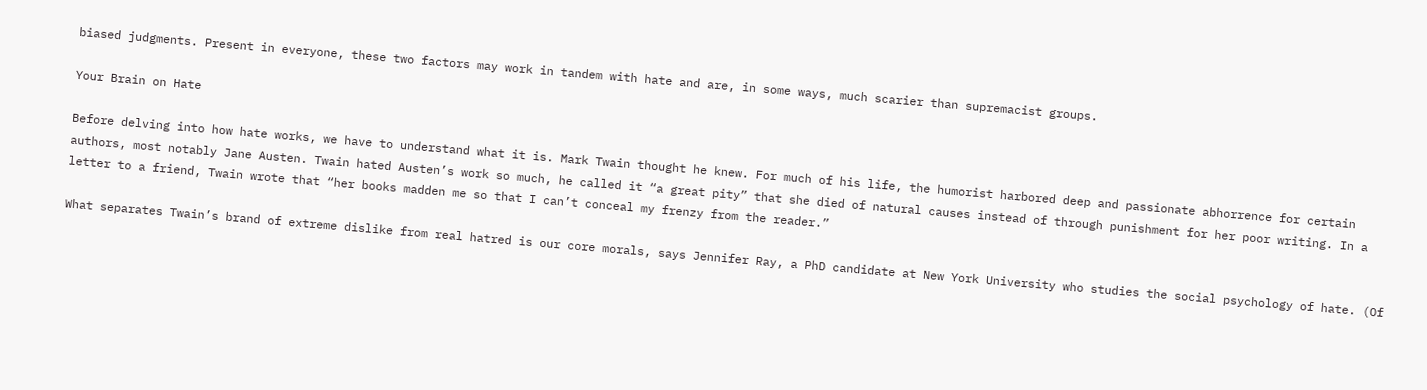biased judgments. Present in everyone, these two factors may work in tandem with hate and are, in some ways, much scarier than supremacist groups.

Your Brain on Hate

Before delving into how hate works, we have to understand what it is. Mark Twain thought he knew. For much of his life, the humorist harbored deep and passionate abhorrence for certain authors, most notably Jane Austen. Twain hated Austen’s work so much, he called it “a great pity” that she died of natural causes instead of through punishment for her poor writing. In a letter to a friend, Twain wrote that “her books madden me so that I can’t conceal my frenzy from the reader.”

What separates Twain’s brand of extreme dislike from real hatred is our core morals, says Jennifer Ray, a PhD candidate at New York University who studies the social psychology of hate. (Of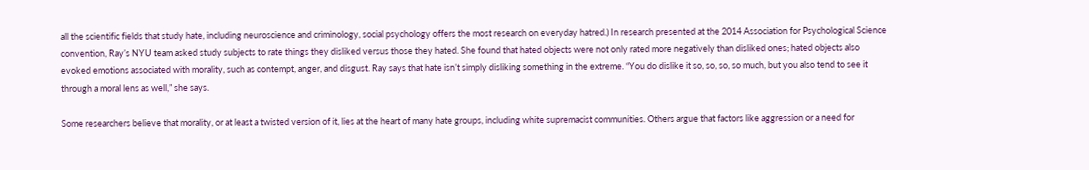all the scientific fields that study hate, including neuroscience and criminology, social psychology offers the most research on everyday hatred.) In research presented at the 2014 Association for Psychological Science convention, Ray’s NYU team asked study subjects to rate things they disliked versus those they hated. She found that hated objects were not only rated more negatively than disliked ones; hated objects also evoked emotions associated with morality, such as contempt, anger, and disgust. Ray says that hate isn’t simply disliking something in the extreme. “You do dislike it so, so, so, so much, but you also tend to see it through a moral lens as well,” she says.

Some researchers believe that morality, or at least a twisted version of it, lies at the heart of many hate groups, including white supremacist communities. Others argue that factors like aggression or a need for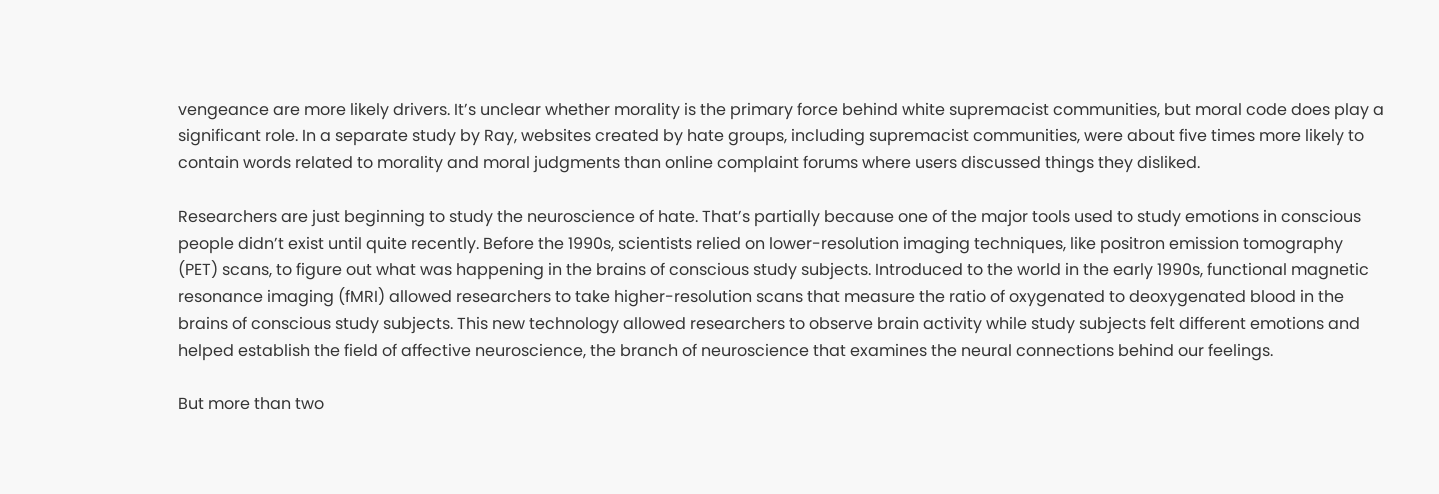vengeance are more likely drivers. It’s unclear whether morality is the primary force behind white supremacist communities, but moral code does play a significant role. In a separate study by Ray, websites created by hate groups, including supremacist communities, were about five times more likely to contain words related to morality and moral judgments than online complaint forums where users discussed things they disliked.

Researchers are just beginning to study the neuroscience of hate. That’s partially because one of the major tools used to study emotions in conscious people didn’t exist until quite recently. Before the 1990s, scientists relied on lower-resolution imaging techniques, like positron emission tomography (PET) scans, to figure out what was happening in the brains of conscious study subjects. Introduced to the world in the early 1990s, functional magnetic resonance imaging (fMRI) allowed researchers to take higher-resolution scans that measure the ratio of oxygenated to deoxygenated blood in the brains of conscious study subjects. This new technology allowed researchers to observe brain activity while study subjects felt different emotions and helped establish the field of affective neuroscience, the branch of neuroscience that examines the neural connections behind our feelings.

But more than two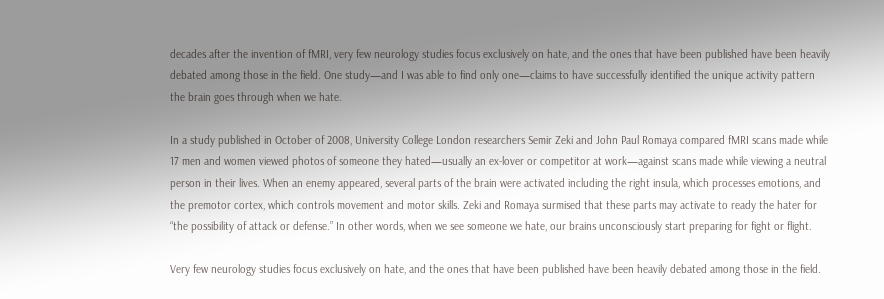decades after the invention of fMRI, very few neurology studies focus exclusively on hate, and the ones that have been published have been heavily debated among those in the field. One study—and I was able to find only one—claims to have successfully identified the unique activity pattern the brain goes through when we hate.

In a study published in October of 2008, University College London researchers Semir Zeki and John Paul Romaya compared fMRI scans made while 17 men and women viewed photos of someone they hated—usually an ex-lover or competitor at work—against scans made while viewing a neutral person in their lives. When an enemy appeared, several parts of the brain were activated including the right insula, which processes emotions, and the premotor cortex, which controls movement and motor skills. Zeki and Romaya surmised that these parts may activate to ready the hater for “the possibility of attack or defense.” In other words, when we see someone we hate, our brains unconsciously start preparing for fight or flight.

Very few neurology studies focus exclusively on hate, and the ones that have been published have been heavily debated among those in the field.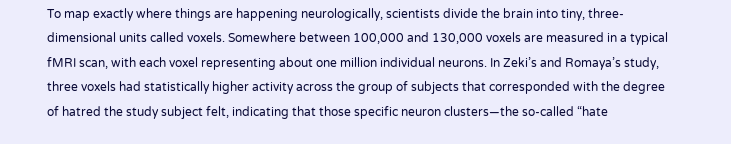To map exactly where things are happening neurologically, scientists divide the brain into tiny, three-dimensional units called voxels. Somewhere between 100,000 and 130,000 voxels are measured in a typical fMRI scan, with each voxel representing about one million individual neurons. In Zeki’s and Romaya’s study, three voxels had statistically higher activity across the group of subjects that corresponded with the degree of hatred the study subject felt, indicating that those specific neuron clusters—the so-called “hate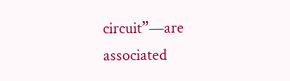circuit”—are associated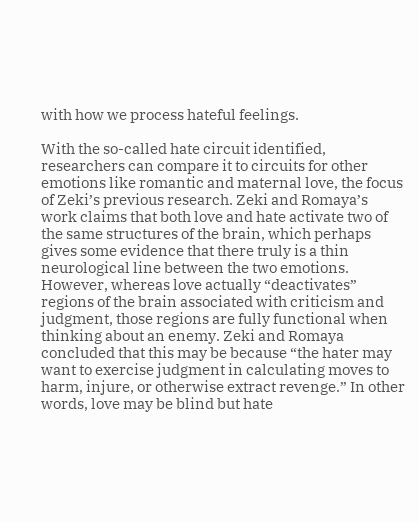with how we process hateful feelings.

With the so-called hate circuit identified, researchers can compare it to circuits for other emotions like romantic and maternal love, the focus of Zeki’s previous research. Zeki and Romaya’s work claims that both love and hate activate two of the same structures of the brain, which perhaps gives some evidence that there truly is a thin neurological line between the two emotions. However, whereas love actually “deactivates” regions of the brain associated with criticism and judgment, those regions are fully functional when thinking about an enemy. Zeki and Romaya concluded that this may be because “the hater may want to exercise judgment in calculating moves to harm, injure, or otherwise extract revenge.” In other words, love may be blind but hate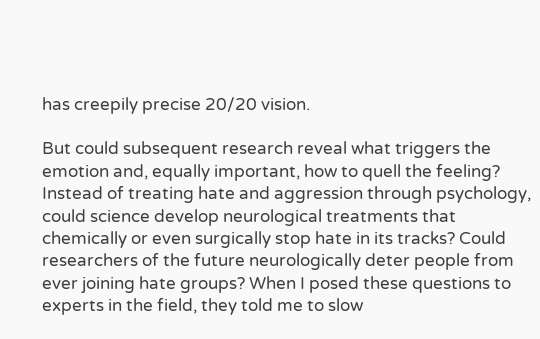has creepily precise 20/20 vision.

But could subsequent research reveal what triggers the emotion and, equally important, how to quell the feeling? Instead of treating hate and aggression through psychology, could science develop neurological treatments that chemically or even surgically stop hate in its tracks? Could researchers of the future neurologically deter people from ever joining hate groups? When I posed these questions to experts in the field, they told me to slow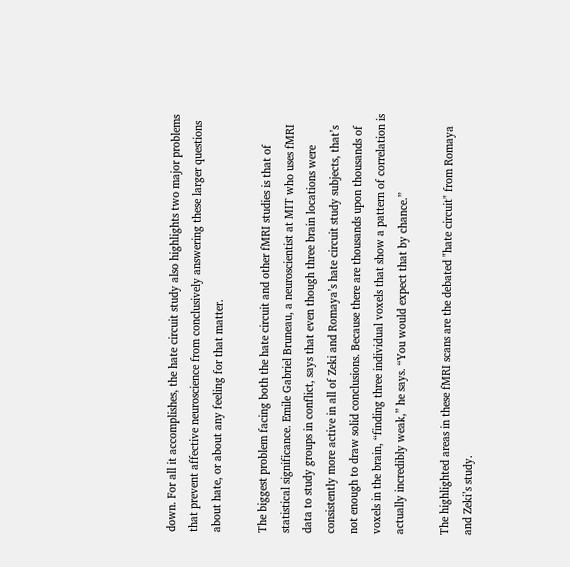down. For all it accomplishes, the hate circuit study also highlights two major problems that prevent affective neuroscience from conclusively answering these larger questions about hate, or about any feeling for that matter.

The biggest problem facing both the hate circuit and other fMRI studies is that of statistical significance. Emile Gabriel Bruneau, a neuroscientist at MIT who uses fMRI data to study groups in conflict, says that even though three brain locations were consistently more active in all of Zeki and Romaya’s hate circuit study subjects, that’s not enough to draw solid conclusions. Because there are thousands upon thousands of voxels in the brain, “finding three individual voxels that show a pattern of correlation is actually incredibly weak,” he says. “You would expect that by chance.”

The highlighted areas in these fMRI scans are the debated "hate circuit" from Romaya and Zeki’s study.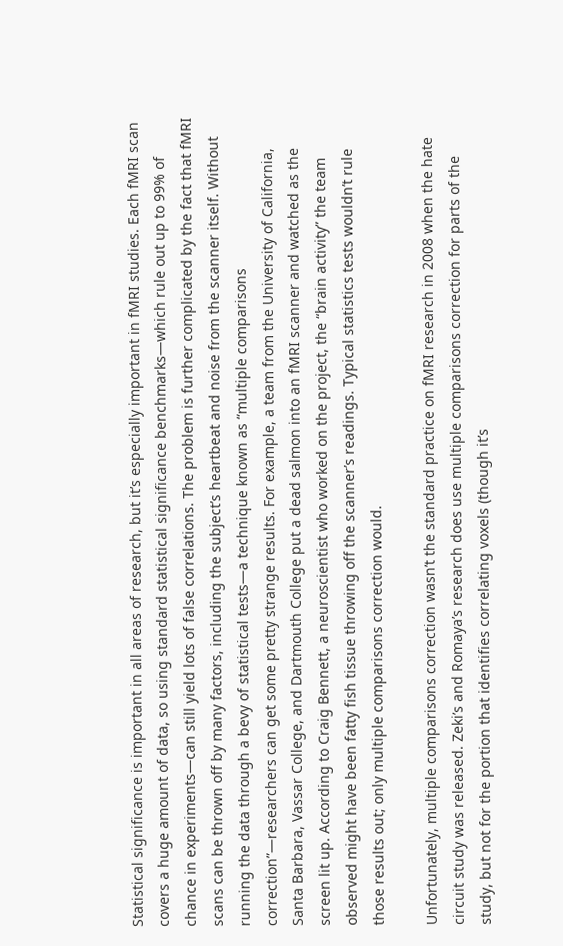Statistical significance is important in all areas of research, but it’s especially important in fMRI studies. Each fMRI scan covers a huge amount of data, so using standard statistical significance benchmarks—which rule out up to 99% of chance in experiments—can still yield lots of false correlations. The problem is further complicated by the fact that fMRI scans can be thrown off by many factors, including the subject’s heartbeat and noise from the scanner itself. Without running the data through a bevy of statistical tests—a technique known as “multiple comparisons correction”—researchers can get some pretty strange results. For example, a team from the University of California, Santa Barbara, Vassar College, and Dartmouth College put a dead salmon into an fMRI scanner and watched as the screen lit up. According to Craig Bennett, a neuroscientist who worked on the project, the “brain activity” the team observed might have been fatty fish tissue throwing off the scanner’s readings. Typical statistics tests wouldn’t rule those results out; only multiple comparisons correction would.

Unfortunately, multiple comparisons correction wasn’t the standard practice on fMRI research in 2008 when the hate circuit study was released. Zeki’s and Romaya’s research does use multiple comparisons correction for parts of the study, but not for the portion that identifies correlating voxels (though it’s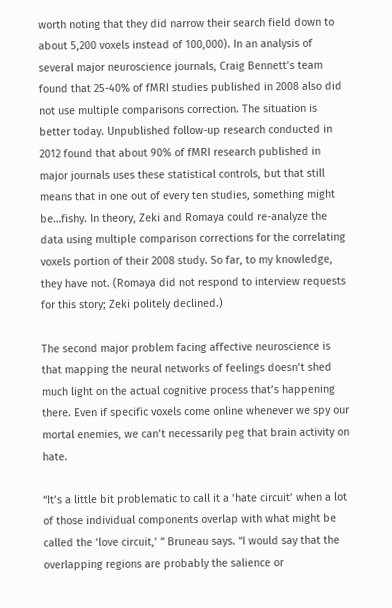worth noting that they did narrow their search field down to about 5,200 voxels instead of 100,000). In an analysis of several major neuroscience journals, Craig Bennett’s team found that 25-40% of fMRI studies published in 2008 also did not use multiple comparisons correction. The situation is better today. Unpublished follow-up research conducted in 2012 found that about 90% of fMRI research published in major journals uses these statistical controls, but that still means that in one out of every ten studies, something might be…fishy. In theory, Zeki and Romaya could re-analyze the data using multiple comparison corrections for the correlating voxels portion of their 2008 study. So far, to my knowledge, they have not. (Romaya did not respond to interview requests for this story; Zeki politely declined.)

The second major problem facing affective neuroscience is that mapping the neural networks of feelings doesn’t shed much light on the actual cognitive process that’s happening there. Even if specific voxels come online whenever we spy our mortal enemies, we can’t necessarily peg that brain activity on hate.

“It’s a little bit problematic to call it a ‘hate circuit’ when a lot of those individual components overlap with what might be called the ‘love circuit,’ ” Bruneau says. “I would say that the overlapping regions are probably the salience or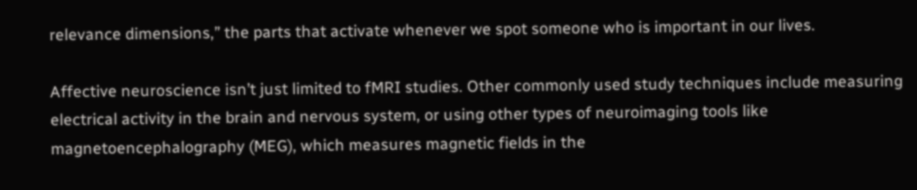relevance dimensions,” the parts that activate whenever we spot someone who is important in our lives.

Affective neuroscience isn’t just limited to fMRI studies. Other commonly used study techniques include measuring electrical activity in the brain and nervous system, or using other types of neuroimaging tools like magnetoencephalography (MEG), which measures magnetic fields in the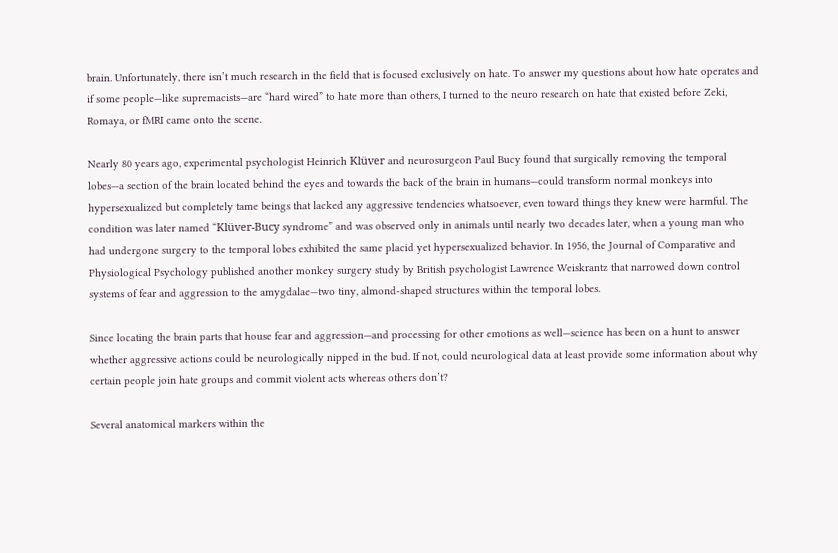brain. Unfortunately, there isn’t much research in the field that is focused exclusively on hate. To answer my questions about how hate operates and if some people—like supremacists—are “hard wired” to hate more than others, I turned to the neuro research on hate that existed before Zeki, Romaya, or fMRI came onto the scene.

Nearly 80 years ago, experimental psychologist Heinrich Klüver and neurosurgeon Paul Bucy found that surgically removing the temporal lobes—a section of the brain located behind the eyes and towards the back of the brain in humans—could transform normal monkeys into hypersexualized but completely tame beings that lacked any aggressive tendencies whatsoever, even toward things they knew were harmful. The condition was later named “Klüver-Bucy syndrome” and was observed only in animals until nearly two decades later, when a young man who had undergone surgery to the temporal lobes exhibited the same placid yet hypersexualized behavior. In 1956, the Journal of Comparative and Physiological Psychology published another monkey surgery study by British psychologist Lawrence Weiskrantz that narrowed down control systems of fear and aggression to the amygdalae—two tiny, almond-shaped structures within the temporal lobes.

Since locating the brain parts that house fear and aggression—and processing for other emotions as well—science has been on a hunt to answer whether aggressive actions could be neurologically nipped in the bud. If not, could neurological data at least provide some information about why certain people join hate groups and commit violent acts whereas others don’t?

Several anatomical markers within the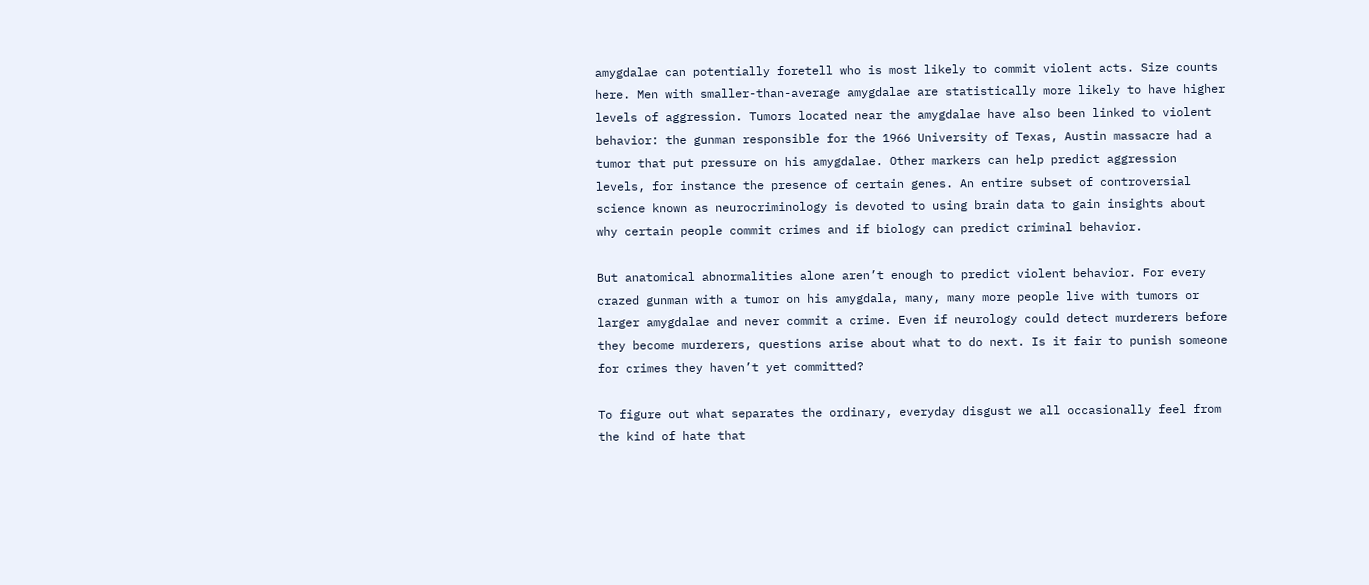amygdalae can potentially foretell who is most likely to commit violent acts. Size counts here. Men with smaller-than-average amygdalae are statistically more likely to have higher levels of aggression. Tumors located near the amygdalae have also been linked to violent behavior: the gunman responsible for the 1966 University of Texas, Austin massacre had a tumor that put pressure on his amygdalae. Other markers can help predict aggression levels, for instance the presence of certain genes. An entire subset of controversial science known as neurocriminology is devoted to using brain data to gain insights about why certain people commit crimes and if biology can predict criminal behavior.

But anatomical abnormalities alone aren’t enough to predict violent behavior. For every crazed gunman with a tumor on his amygdala, many, many more people live with tumors or larger amygdalae and never commit a crime. Even if neurology could detect murderers before they become murderers, questions arise about what to do next. Is it fair to punish someone for crimes they haven’t yet committed?

To figure out what separates the ordinary, everyday disgust we all occasionally feel from the kind of hate that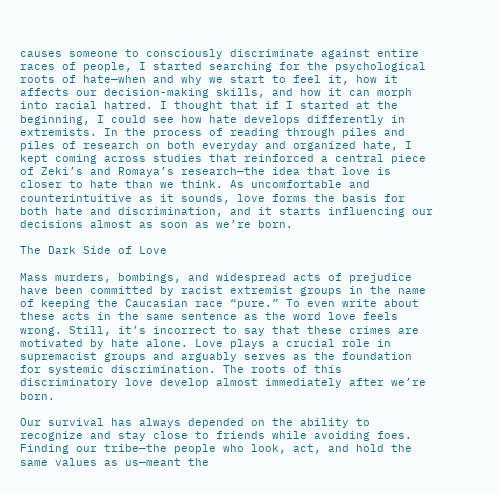causes someone to consciously discriminate against entire races of people, I started searching for the psychological roots of hate—when and why we start to feel it, how it affects our decision-making skills, and how it can morph into racial hatred. I thought that if I started at the beginning, I could see how hate develops differently in extremists. In the process of reading through piles and piles of research on both everyday and organized hate, I kept coming across studies that reinforced a central piece of Zeki’s and Romaya’s research—the idea that love is closer to hate than we think. As uncomfortable and counterintuitive as it sounds, love forms the basis for both hate and discrimination, and it starts influencing our decisions almost as soon as we’re born.

The Dark Side of Love

Mass murders, bombings, and widespread acts of prejudice have been committed by racist extremist groups in the name of keeping the Caucasian race “pure.” To even write about these acts in the same sentence as the word love feels wrong. Still, it’s incorrect to say that these crimes are motivated by hate alone. Love plays a crucial role in supremacist groups and arguably serves as the foundation for systemic discrimination. The roots of this discriminatory love develop almost immediately after we’re born.

Our survival has always depended on the ability to recognize and stay close to friends while avoiding foes. Finding our tribe—the people who look, act, and hold the same values as us—meant the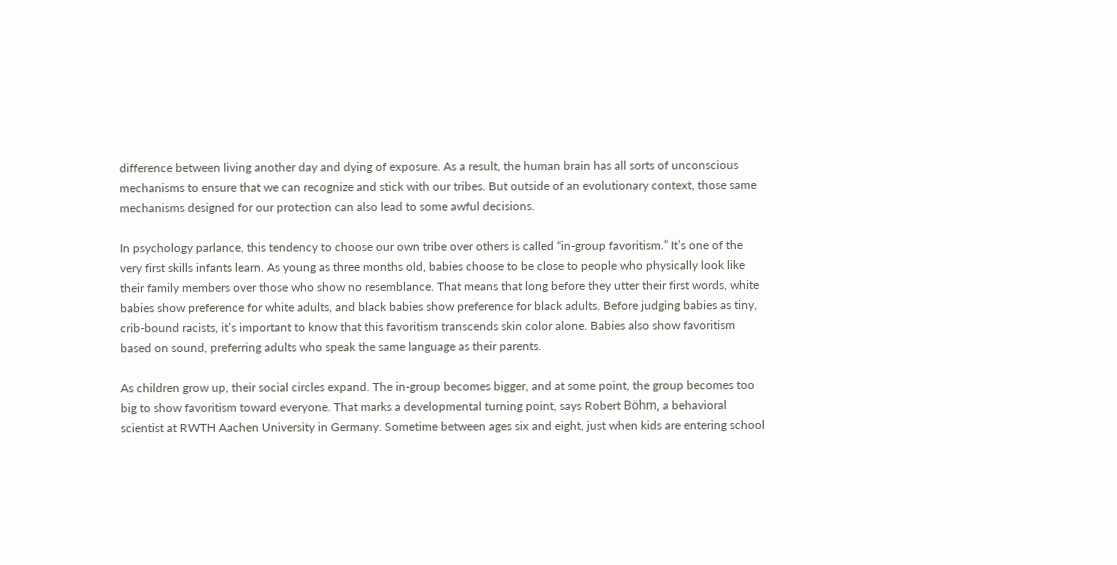difference between living another day and dying of exposure. As a result, the human brain has all sorts of unconscious mechanisms to ensure that we can recognize and stick with our tribes. But outside of an evolutionary context, those same mechanisms designed for our protection can also lead to some awful decisions.

In psychology parlance, this tendency to choose our own tribe over others is called “in-group favoritism.” It’s one of the very first skills infants learn. As young as three months old, babies choose to be close to people who physically look like their family members over those who show no resemblance. That means that long before they utter their first words, white babies show preference for white adults, and black babies show preference for black adults. Before judging babies as tiny, crib-bound racists, it’s important to know that this favoritism transcends skin color alone. Babies also show favoritism based on sound, preferring adults who speak the same language as their parents.

As children grow up, their social circles expand. The in-group becomes bigger, and at some point, the group becomes too big to show favoritism toward everyone. That marks a developmental turning point, says Robert Böhm, a behavioral scientist at RWTH Aachen University in Germany. Sometime between ages six and eight, just when kids are entering school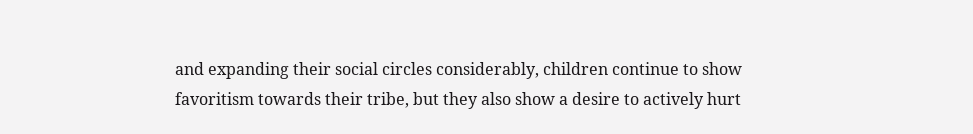and expanding their social circles considerably, children continue to show favoritism towards their tribe, but they also show a desire to actively hurt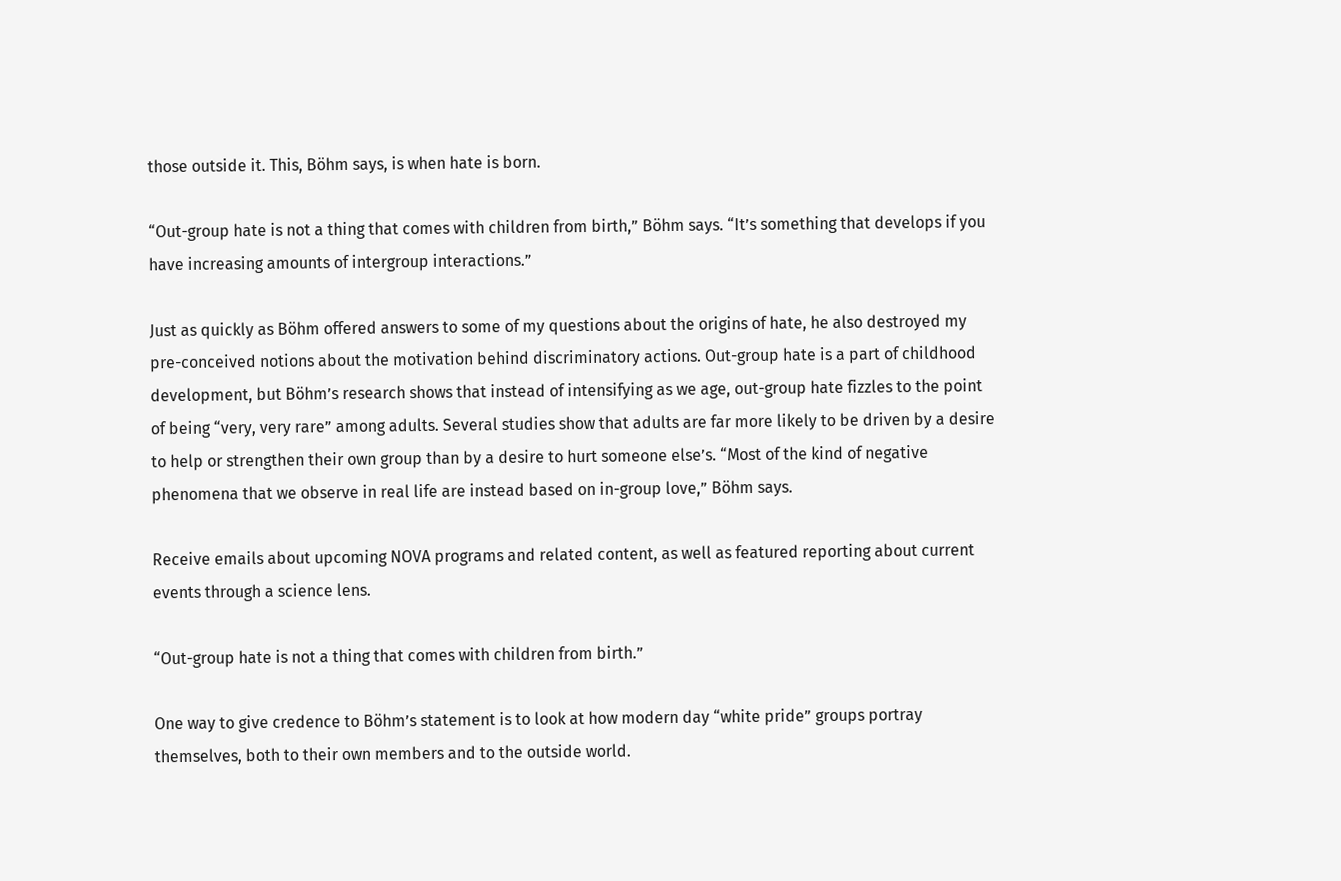those outside it. This, Böhm says, is when hate is born.

“Out-group hate is not a thing that comes with children from birth,” Böhm says. “It’s something that develops if you have increasing amounts of intergroup interactions.”

Just as quickly as Böhm offered answers to some of my questions about the origins of hate, he also destroyed my pre-conceived notions about the motivation behind discriminatory actions. Out-group hate is a part of childhood development, but Böhm’s research shows that instead of intensifying as we age, out-group hate fizzles to the point of being “very, very rare” among adults. Several studies show that adults are far more likely to be driven by a desire to help or strengthen their own group than by a desire to hurt someone else’s. “Most of the kind of negative phenomena that we observe in real life are instead based on in-group love,” Böhm says.

Receive emails about upcoming NOVA programs and related content, as well as featured reporting about current events through a science lens.

“Out-group hate is not a thing that comes with children from birth.”

One way to give credence to Böhm’s statement is to look at how modern day “white pride” groups portray themselves, both to their own members and to the outside world.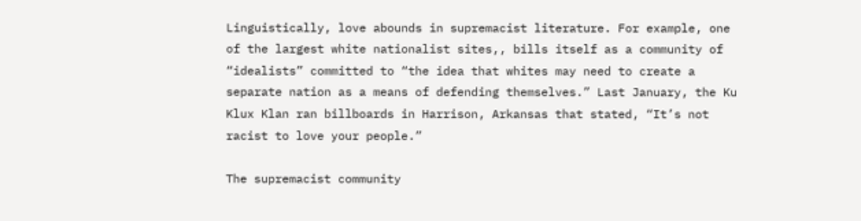Linguistically, love abounds in supremacist literature. For example, one of the largest white nationalist sites,, bills itself as a community of “idealists” committed to “the idea that whites may need to create a separate nation as a means of defending themselves.” Last January, the Ku Klux Klan ran billboards in Harrison, Arkansas that stated, “It’s not racist to love your people.”

The supremacist community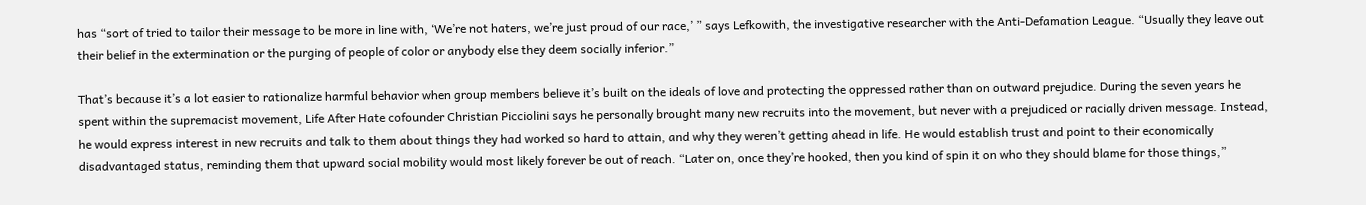has “sort of tried to tailor their message to be more in line with, ‘We’re not haters, we’re just proud of our race,’ ” says Lefkowith, the investigative researcher with the Anti-Defamation League. “Usually they leave out their belief in the extermination or the purging of people of color or anybody else they deem socially inferior.”

That’s because it’s a lot easier to rationalize harmful behavior when group members believe it’s built on the ideals of love and protecting the oppressed rather than on outward prejudice. During the seven years he spent within the supremacist movement, Life After Hate cofounder Christian Picciolini says he personally brought many new recruits into the movement, but never with a prejudiced or racially driven message. Instead, he would express interest in new recruits and talk to them about things they had worked so hard to attain, and why they weren’t getting ahead in life. He would establish trust and point to their economically disadvantaged status, reminding them that upward social mobility would most likely forever be out of reach. “Later on, once they’re hooked, then you kind of spin it on who they should blame for those things,”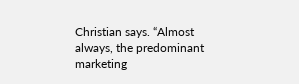Christian says. “Almost always, the predominant marketing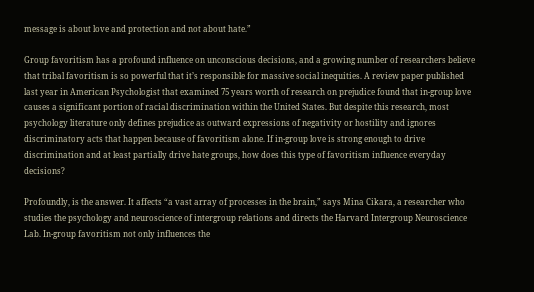message is about love and protection and not about hate.”

Group favoritism has a profound influence on unconscious decisions, and a growing number of researchers believe that tribal favoritism is so powerful that it’s responsible for massive social inequities. A review paper published last year in American Psychologist that examined 75 years worth of research on prejudice found that in-group love causes a significant portion of racial discrimination within the United States. But despite this research, most psychology literature only defines prejudice as outward expressions of negativity or hostility and ignores discriminatory acts that happen because of favoritism alone. If in-group love is strong enough to drive discrimination and at least partially drive hate groups, how does this type of favoritism influence everyday decisions?

Profoundly, is the answer. It affects “a vast array of processes in the brain,” says Mina Cikara, a researcher who studies the psychology and neuroscience of intergroup relations and directs the Harvard Intergroup Neuroscience Lab. In-group favoritism not only influences the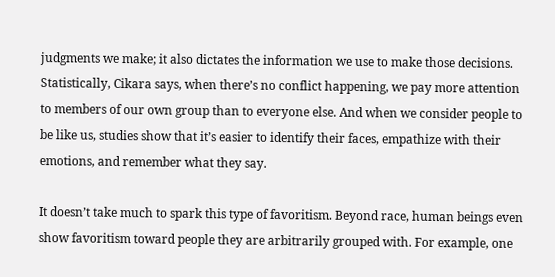judgments we make; it also dictates the information we use to make those decisions. Statistically, Cikara says, when there’s no conflict happening, we pay more attention to members of our own group than to everyone else. And when we consider people to be like us, studies show that it’s easier to identify their faces, empathize with their emotions, and remember what they say.

It doesn’t take much to spark this type of favoritism. Beyond race, human beings even show favoritism toward people they are arbitrarily grouped with. For example, one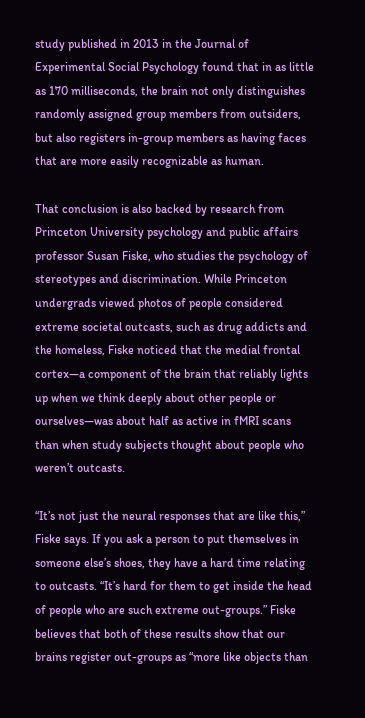study published in 2013 in the Journal of Experimental Social Psychology found that in as little as 170 milliseconds, the brain not only distinguishes randomly assigned group members from outsiders, but also registers in-group members as having faces that are more easily recognizable as human.

That conclusion is also backed by research from Princeton University psychology and public affairs professor Susan Fiske, who studies the psychology of stereotypes and discrimination. While Princeton undergrads viewed photos of people considered extreme societal outcasts, such as drug addicts and the homeless, Fiske noticed that the medial frontal cortex—a component of the brain that reliably lights up when we think deeply about other people or ourselves—was about half as active in fMRI scans than when study subjects thought about people who weren’t outcasts.

“It’s not just the neural responses that are like this,” Fiske says. If you ask a person to put themselves in someone else’s shoes, they have a hard time relating to outcasts. “It’s hard for them to get inside the head of people who are such extreme out-groups.” Fiske believes that both of these results show that our brains register out-groups as “more like objects than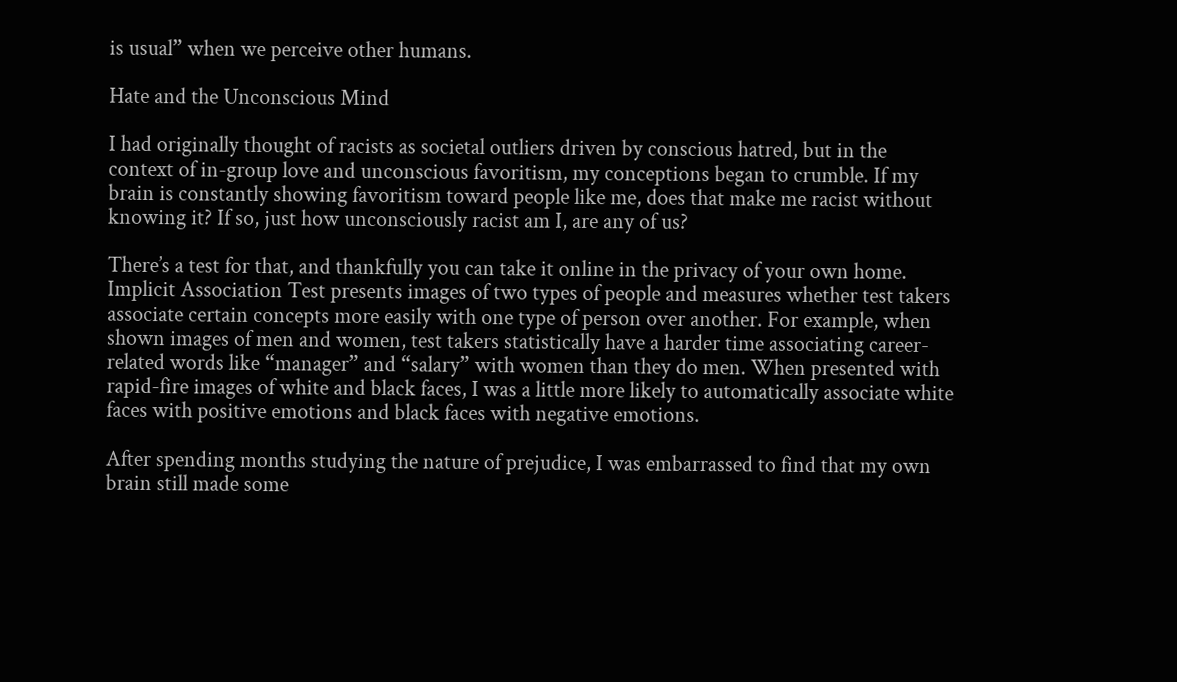is usual” when we perceive other humans.

Hate and the Unconscious Mind

I had originally thought of racists as societal outliers driven by conscious hatred, but in the context of in-group love and unconscious favoritism, my conceptions began to crumble. If my brain is constantly showing favoritism toward people like me, does that make me racist without knowing it? If so, just how unconsciously racist am I, are any of us?

There’s a test for that, and thankfully you can take it online in the privacy of your own home. Implicit Association Test presents images of two types of people and measures whether test takers associate certain concepts more easily with one type of person over another. For example, when shown images of men and women, test takers statistically have a harder time associating career-related words like “manager” and “salary” with women than they do men. When presented with rapid-fire images of white and black faces, I was a little more likely to automatically associate white faces with positive emotions and black faces with negative emotions.

After spending months studying the nature of prejudice, I was embarrassed to find that my own brain still made some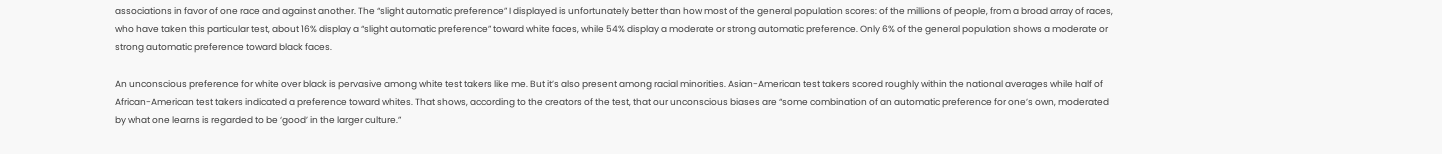associations in favor of one race and against another. The “slight automatic preference” I displayed is unfortunately better than how most of the general population scores: of the millions of people, from a broad array of races, who have taken this particular test, about 16% display a “slight automatic preference” toward white faces, while 54% display a moderate or strong automatic preference. Only 6% of the general population shows a moderate or strong automatic preference toward black faces.

An unconscious preference for white over black is pervasive among white test takers like me. But it’s also present among racial minorities. Asian-American test takers scored roughly within the national averages while half of African-American test takers indicated a preference toward whites. That shows, according to the creators of the test, that our unconscious biases are “some combination of an automatic preference for one’s own, moderated by what one learns is regarded to be ‘good’ in the larger culture.”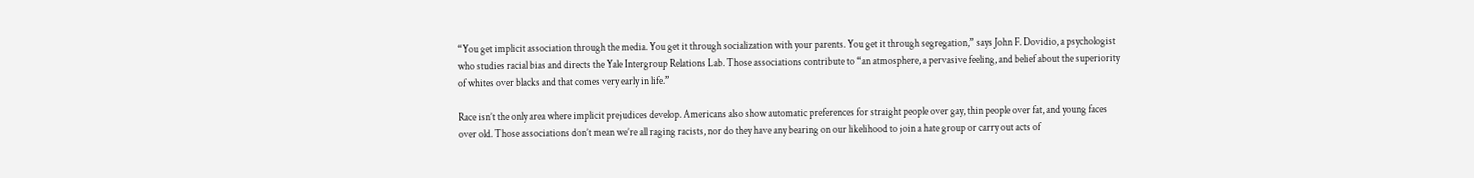“You get implicit association through the media. You get it through socialization with your parents. You get it through segregation,” says John F. Dovidio, a psychologist who studies racial bias and directs the Yale Intergroup Relations Lab. Those associations contribute to “an atmosphere, a pervasive feeling, and belief about the superiority of whites over blacks and that comes very early in life.”

Race isn’t the only area where implicit prejudices develop. Americans also show automatic preferences for straight people over gay, thin people over fat, and young faces over old. Those associations don’t mean we’re all raging racists, nor do they have any bearing on our likelihood to join a hate group or carry out acts of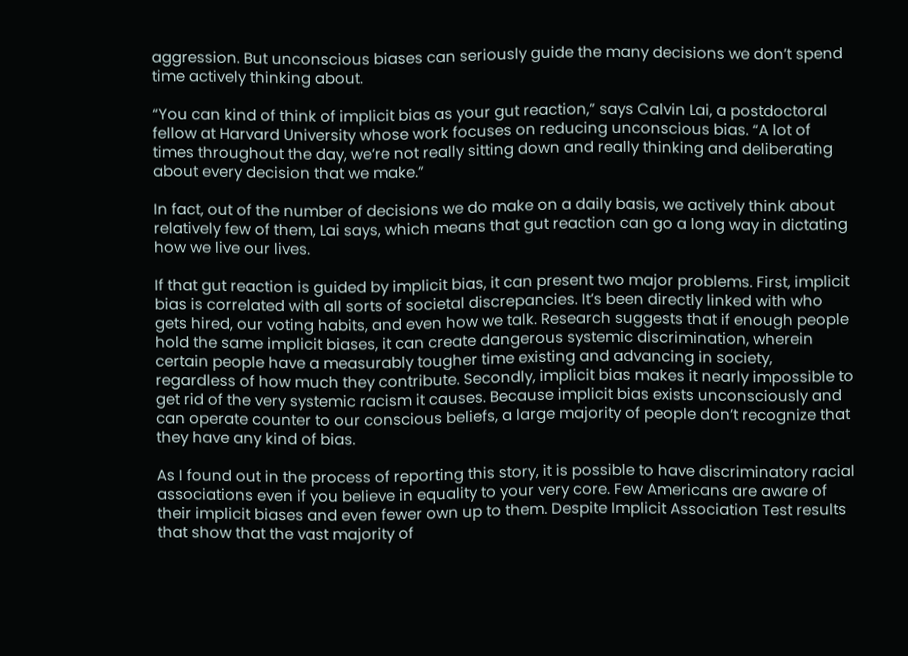aggression. But unconscious biases can seriously guide the many decisions we don’t spend time actively thinking about.

“You can kind of think of implicit bias as your gut reaction,” says Calvin Lai, a postdoctoral fellow at Harvard University whose work focuses on reducing unconscious bias. “A lot of times throughout the day, we’re not really sitting down and really thinking and deliberating about every decision that we make.”

In fact, out of the number of decisions we do make on a daily basis, we actively think about relatively few of them, Lai says, which means that gut reaction can go a long way in dictating how we live our lives.

If that gut reaction is guided by implicit bias, it can present two major problems. First, implicit bias is correlated with all sorts of societal discrepancies. It’s been directly linked with who gets hired, our voting habits, and even how we talk. Research suggests that if enough people hold the same implicit biases, it can create dangerous systemic discrimination, wherein certain people have a measurably tougher time existing and advancing in society, regardless of how much they contribute. Secondly, implicit bias makes it nearly impossible to get rid of the very systemic racism it causes. Because implicit bias exists unconsciously and can operate counter to our conscious beliefs, a large majority of people don’t recognize that they have any kind of bias.

As I found out in the process of reporting this story, it is possible to have discriminatory racial associations even if you believe in equality to your very core. Few Americans are aware of their implicit biases and even fewer own up to them. Despite Implicit Association Test results that show that the vast majority of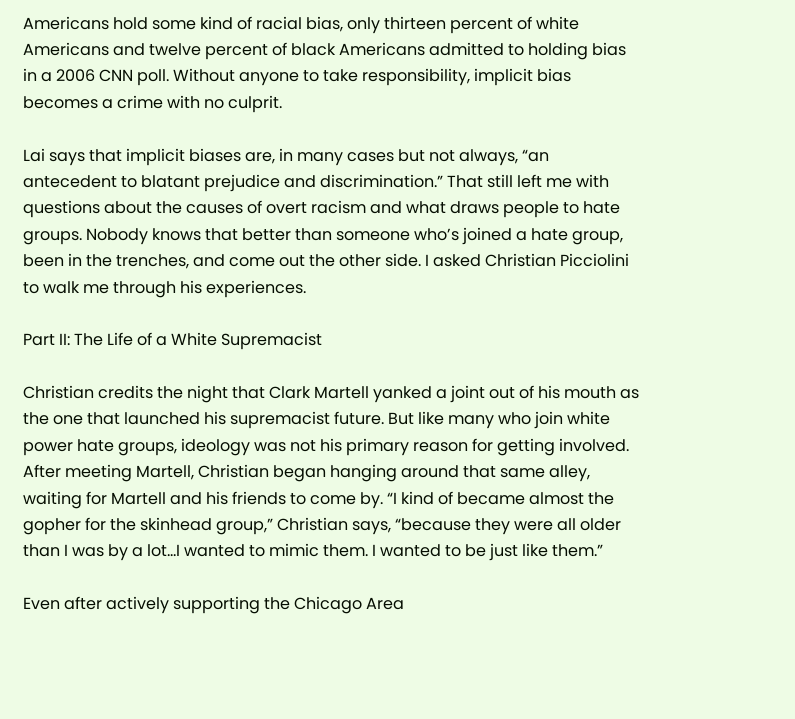Americans hold some kind of racial bias, only thirteen percent of white Americans and twelve percent of black Americans admitted to holding bias in a 2006 CNN poll. Without anyone to take responsibility, implicit bias becomes a crime with no culprit.

Lai says that implicit biases are, in many cases but not always, “an antecedent to blatant prejudice and discrimination.” That still left me with questions about the causes of overt racism and what draws people to hate groups. Nobody knows that better than someone who’s joined a hate group, been in the trenches, and come out the other side. I asked Christian Picciolini to walk me through his experiences.

Part II: The Life of a White Supremacist

Christian credits the night that Clark Martell yanked a joint out of his mouth as the one that launched his supremacist future. But like many who join white power hate groups, ideology was not his primary reason for getting involved. After meeting Martell, Christian began hanging around that same alley, waiting for Martell and his friends to come by. “I kind of became almost the gopher for the skinhead group,” Christian says, “because they were all older than I was by a lot…I wanted to mimic them. I wanted to be just like them.”

Even after actively supporting the Chicago Area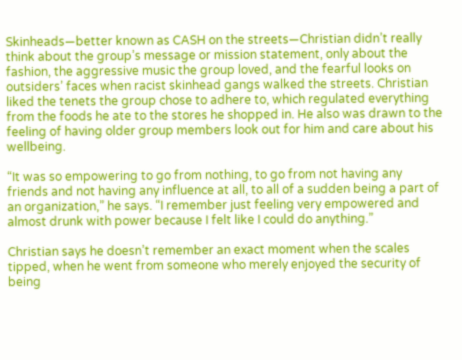Skinheads—better known as CASH on the streets—Christian didn’t really think about the group’s message or mission statement, only about the fashion, the aggressive music the group loved, and the fearful looks on outsiders’ faces when racist skinhead gangs walked the streets. Christian liked the tenets the group chose to adhere to, which regulated everything from the foods he ate to the stores he shopped in. He also was drawn to the feeling of having older group members look out for him and care about his wellbeing.

“It was so empowering to go from nothing, to go from not having any friends and not having any influence at all, to all of a sudden being a part of an organization,” he says. “I remember just feeling very empowered and almost drunk with power because I felt like I could do anything.”

Christian says he doesn’t remember an exact moment when the scales tipped, when he went from someone who merely enjoyed the security of being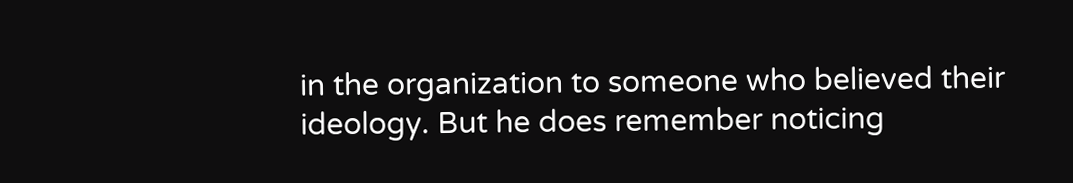in the organization to someone who believed their ideology. But he does remember noticing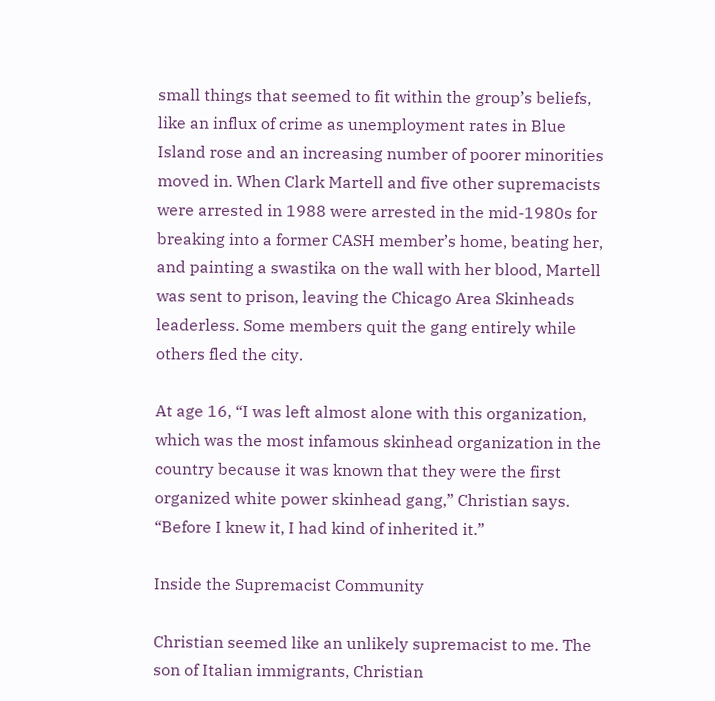small things that seemed to fit within the group’s beliefs, like an influx of crime as unemployment rates in Blue Island rose and an increasing number of poorer minorities moved in. When Clark Martell and five other supremacists were arrested in 1988 were arrested in the mid-1980s for breaking into a former CASH member’s home, beating her, and painting a swastika on the wall with her blood, Martell was sent to prison, leaving the Chicago Area Skinheads leaderless. Some members quit the gang entirely while others fled the city.

At age 16, “I was left almost alone with this organization, which was the most infamous skinhead organization in the country because it was known that they were the first organized white power skinhead gang,” Christian says. “Before I knew it, I had kind of inherited it.”

Inside the Supremacist Community

Christian seemed like an unlikely supremacist to me. The son of Italian immigrants, Christian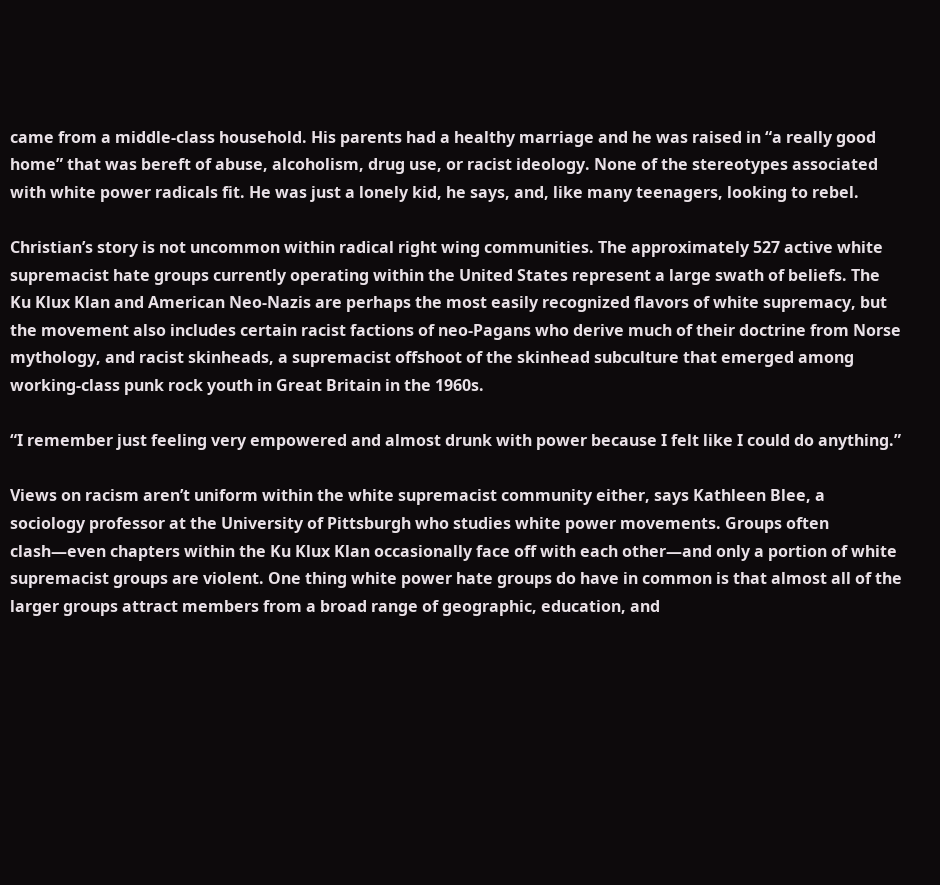came from a middle-class household. His parents had a healthy marriage and he was raised in “a really good home” that was bereft of abuse, alcoholism, drug use, or racist ideology. None of the stereotypes associated with white power radicals fit. He was just a lonely kid, he says, and, like many teenagers, looking to rebel.

Christian’s story is not uncommon within radical right wing communities. The approximately 527 active white supremacist hate groups currently operating within the United States represent a large swath of beliefs. The Ku Klux Klan and American Neo-Nazis are perhaps the most easily recognized flavors of white supremacy, but the movement also includes certain racist factions of neo-Pagans who derive much of their doctrine from Norse mythology, and racist skinheads, a supremacist offshoot of the skinhead subculture that emerged among working-class punk rock youth in Great Britain in the 1960s.

“I remember just feeling very empowered and almost drunk with power because I felt like I could do anything.”

Views on racism aren’t uniform within the white supremacist community either, says Kathleen Blee, a sociology professor at the University of Pittsburgh who studies white power movements. Groups often clash—even chapters within the Ku Klux Klan occasionally face off with each other—and only a portion of white supremacist groups are violent. One thing white power hate groups do have in common is that almost all of the larger groups attract members from a broad range of geographic, education, and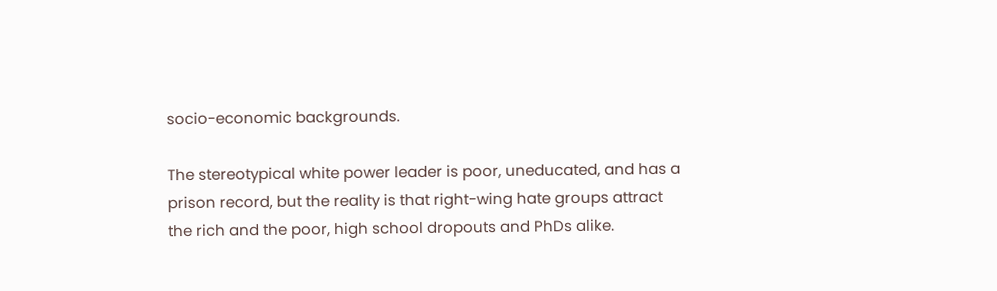socio-economic backgrounds.

The stereotypical white power leader is poor, uneducated, and has a prison record, but the reality is that right-wing hate groups attract the rich and the poor, high school dropouts and PhDs alike.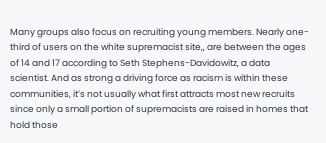Many groups also focus on recruiting young members. Nearly one-third of users on the white supremacist site,, are between the ages of 14 and 17 according to Seth Stephens-Davidowitz, a data scientist. And as strong a driving force as racism is within these communities, it’s not usually what first attracts most new recruits since only a small portion of supremacists are raised in homes that hold those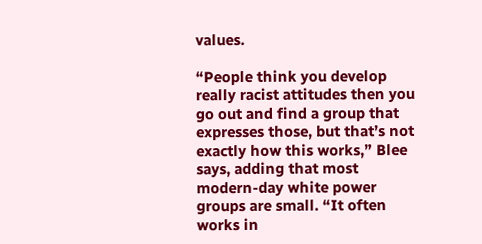values.

“People think you develop really racist attitudes then you go out and find a group that expresses those, but that’s not exactly how this works,” Blee says, adding that most modern-day white power groups are small. “It often works in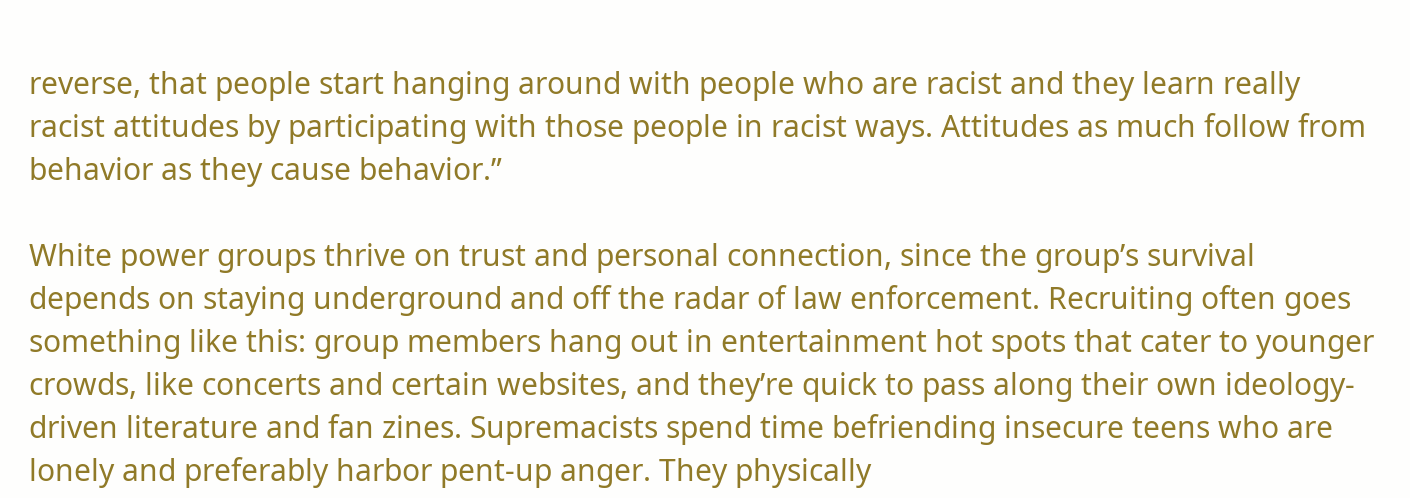reverse, that people start hanging around with people who are racist and they learn really racist attitudes by participating with those people in racist ways. Attitudes as much follow from behavior as they cause behavior.”

White power groups thrive on trust and personal connection, since the group’s survival depends on staying underground and off the radar of law enforcement. Recruiting often goes something like this: group members hang out in entertainment hot spots that cater to younger crowds, like concerts and certain websites, and they’re quick to pass along their own ideology-driven literature and fan zines. Supremacists spend time befriending insecure teens who are lonely and preferably harbor pent-up anger. They physically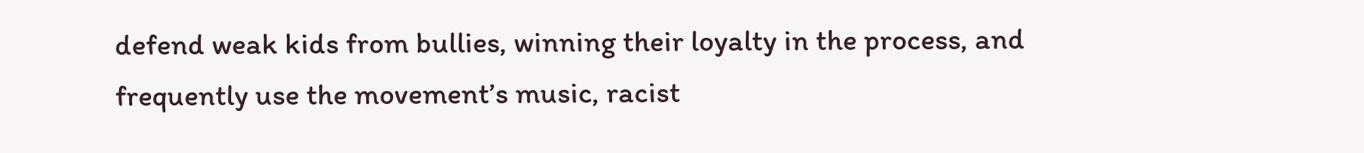defend weak kids from bullies, winning their loyalty in the process, and frequently use the movement’s music, racist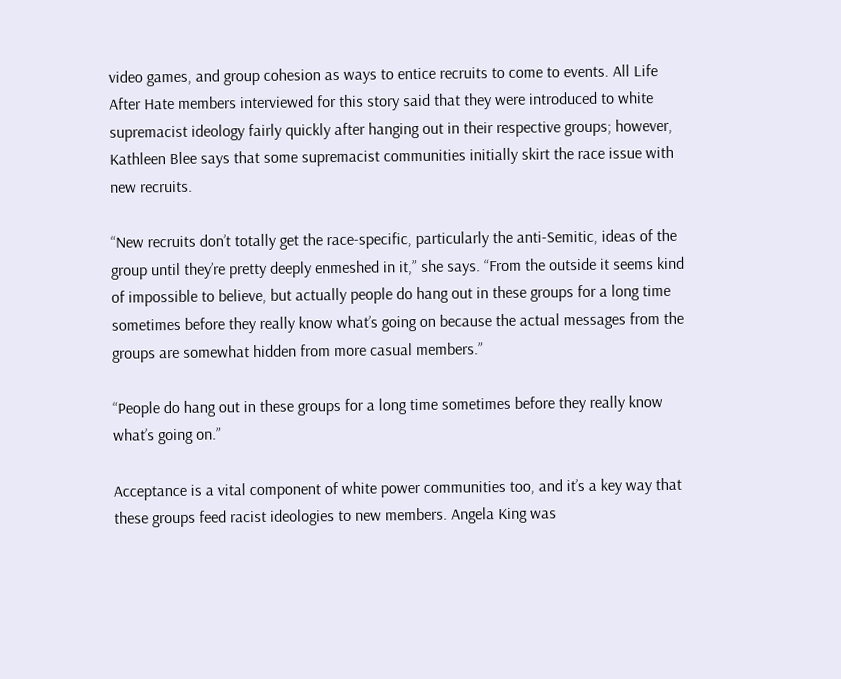video games, and group cohesion as ways to entice recruits to come to events. All Life After Hate members interviewed for this story said that they were introduced to white supremacist ideology fairly quickly after hanging out in their respective groups; however, Kathleen Blee says that some supremacist communities initially skirt the race issue with new recruits.

“New recruits don’t totally get the race-specific, particularly the anti-Semitic, ideas of the group until they’re pretty deeply enmeshed in it,” she says. “From the outside it seems kind of impossible to believe, but actually people do hang out in these groups for a long time sometimes before they really know what’s going on because the actual messages from the groups are somewhat hidden from more casual members.”

“People do hang out in these groups for a long time sometimes before they really know what’s going on.”

Acceptance is a vital component of white power communities too, and it’s a key way that these groups feed racist ideologies to new members. Angela King was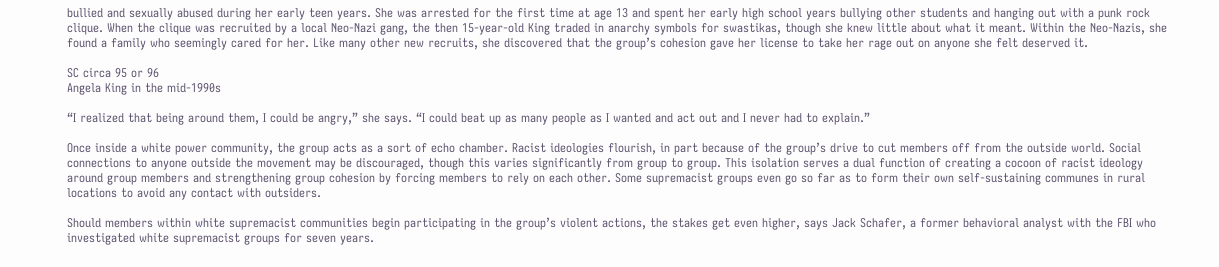bullied and sexually abused during her early teen years. She was arrested for the first time at age 13 and spent her early high school years bullying other students and hanging out with a punk rock clique. When the clique was recruited by a local Neo-Nazi gang, the then 15-year-old King traded in anarchy symbols for swastikas, though she knew little about what it meant. Within the Neo-Nazis, she found a family who seemingly cared for her. Like many other new recruits, she discovered that the group’s cohesion gave her license to take her rage out on anyone she felt deserved it.

SC circa 95 or 96
Angela King in the mid-1990s

“I realized that being around them, I could be angry,” she says. “I could beat up as many people as I wanted and act out and I never had to explain.”

Once inside a white power community, the group acts as a sort of echo chamber. Racist ideologies flourish, in part because of the group’s drive to cut members off from the outside world. Social connections to anyone outside the movement may be discouraged, though this varies significantly from group to group. This isolation serves a dual function of creating a cocoon of racist ideology around group members and strengthening group cohesion by forcing members to rely on each other. Some supremacist groups even go so far as to form their own self-sustaining communes in rural locations to avoid any contact with outsiders.

Should members within white supremacist communities begin participating in the group’s violent actions, the stakes get even higher, says Jack Schafer, a former behavioral analyst with the FBI who investigated white supremacist groups for seven years.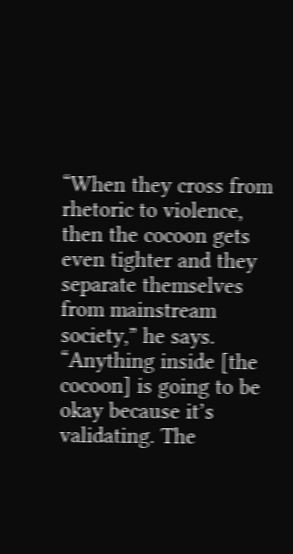“When they cross from rhetoric to violence, then the cocoon gets even tighter and they separate themselves from mainstream society,” he says. “Anything inside [the cocoon] is going to be okay because it’s validating. The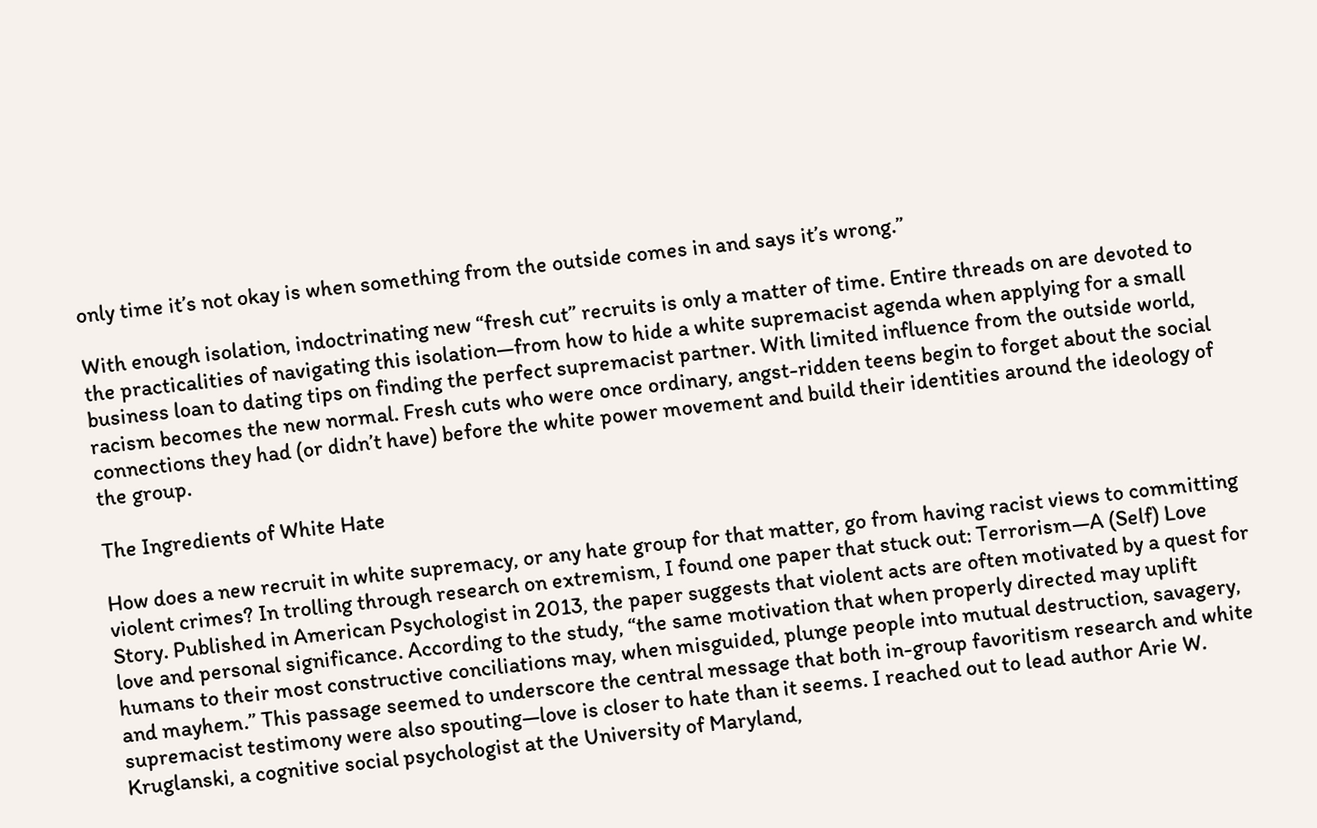only time it’s not okay is when something from the outside comes in and says it’s wrong.”

With enough isolation, indoctrinating new “fresh cut” recruits is only a matter of time. Entire threads on are devoted to the practicalities of navigating this isolation—from how to hide a white supremacist agenda when applying for a small business loan to dating tips on finding the perfect supremacist partner. With limited influence from the outside world, racism becomes the new normal. Fresh cuts who were once ordinary, angst-ridden teens begin to forget about the social connections they had (or didn’t have) before the white power movement and build their identities around the ideology of the group.

The Ingredients of White Hate

How does a new recruit in white supremacy, or any hate group for that matter, go from having racist views to committing violent crimes? In trolling through research on extremism, I found one paper that stuck out: Terrorism—A (Self) Love Story. Published in American Psychologist in 2013, the paper suggests that violent acts are often motivated by a quest for love and personal significance. According to the study, “the same motivation that when properly directed may uplift humans to their most constructive conciliations may, when misguided, plunge people into mutual destruction, savagery, and mayhem.” This passage seemed to underscore the central message that both in-group favoritism research and white supremacist testimony were also spouting—love is closer to hate than it seems. I reached out to lead author Arie W. Kruglanski, a cognitive social psychologist at the University of Maryland,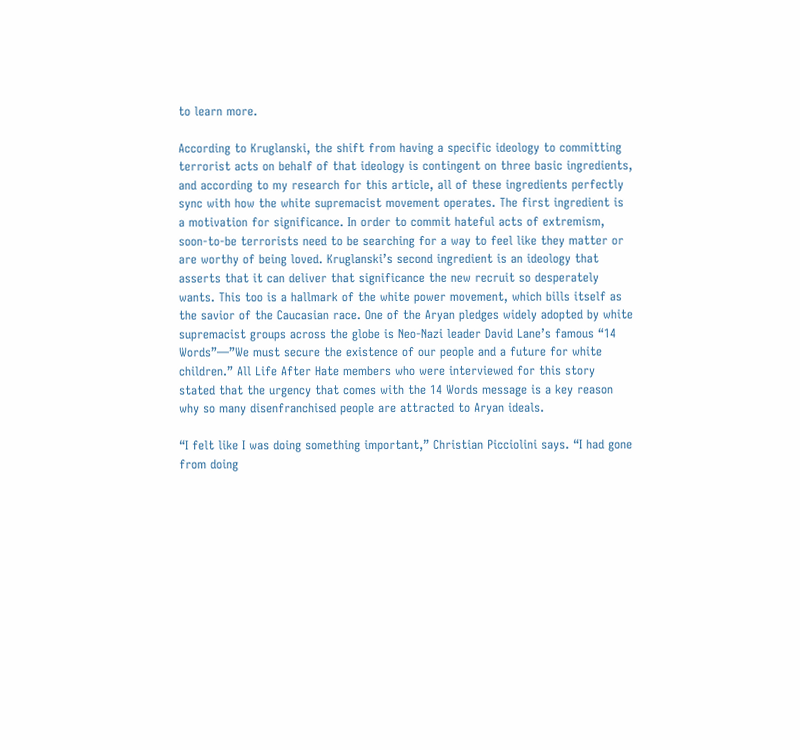to learn more.

According to Kruglanski, the shift from having a specific ideology to committing terrorist acts on behalf of that ideology is contingent on three basic ingredients, and according to my research for this article, all of these ingredients perfectly sync with how the white supremacist movement operates. The first ingredient is a motivation for significance. In order to commit hateful acts of extremism, soon-to-be terrorists need to be searching for a way to feel like they matter or are worthy of being loved. Kruglanski’s second ingredient is an ideology that asserts that it can deliver that significance the new recruit so desperately wants. This too is a hallmark of the white power movement, which bills itself as the savior of the Caucasian race. One of the Aryan pledges widely adopted by white supremacist groups across the globe is Neo-Nazi leader David Lane’s famous “14 Words”—”We must secure the existence of our people and a future for white children.” All Life After Hate members who were interviewed for this story stated that the urgency that comes with the 14 Words message is a key reason why so many disenfranchised people are attracted to Aryan ideals.

“I felt like I was doing something important,” Christian Picciolini says. “I had gone from doing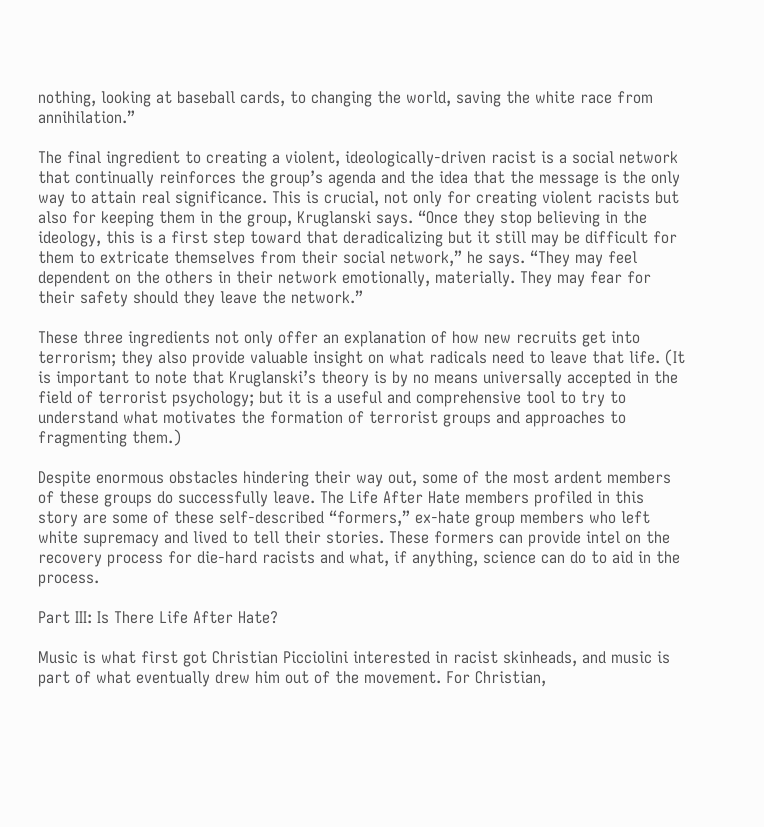nothing, looking at baseball cards, to changing the world, saving the white race from annihilation.”

The final ingredient to creating a violent, ideologically-driven racist is a social network that continually reinforces the group’s agenda and the idea that the message is the only way to attain real significance. This is crucial, not only for creating violent racists but also for keeping them in the group, Kruglanski says. “Once they stop believing in the ideology, this is a first step toward that deradicalizing but it still may be difficult for them to extricate themselves from their social network,” he says. “They may feel dependent on the others in their network emotionally, materially. They may fear for their safety should they leave the network.”

These three ingredients not only offer an explanation of how new recruits get into terrorism; they also provide valuable insight on what radicals need to leave that life. (It is important to note that Kruglanski’s theory is by no means universally accepted in the field of terrorist psychology; but it is a useful and comprehensive tool to try to understand what motivates the formation of terrorist groups and approaches to fragmenting them.)

Despite enormous obstacles hindering their way out, some of the most ardent members of these groups do successfully leave. The Life After Hate members profiled in this story are some of these self-described “formers,” ex-hate group members who left white supremacy and lived to tell their stories. These formers can provide intel on the recovery process for die-hard racists and what, if anything, science can do to aid in the process.

Part III: Is There Life After Hate?

Music is what first got Christian Picciolini interested in racist skinheads, and music is part of what eventually drew him out of the movement. For Christian,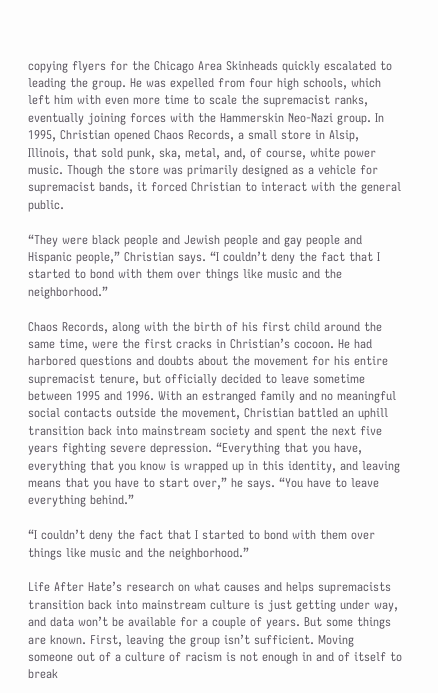copying flyers for the Chicago Area Skinheads quickly escalated to leading the group. He was expelled from four high schools, which left him with even more time to scale the supremacist ranks, eventually joining forces with the Hammerskin Neo-Nazi group. In 1995, Christian opened Chaos Records, a small store in Alsip, Illinois, that sold punk, ska, metal, and, of course, white power music. Though the store was primarily designed as a vehicle for supremacist bands, it forced Christian to interact with the general public.

“They were black people and Jewish people and gay people and Hispanic people,” Christian says. “I couldn’t deny the fact that I started to bond with them over things like music and the neighborhood.”

Chaos Records, along with the birth of his first child around the same time, were the first cracks in Christian’s cocoon. He had harbored questions and doubts about the movement for his entire supremacist tenure, but officially decided to leave sometime between 1995 and 1996. With an estranged family and no meaningful social contacts outside the movement, Christian battled an uphill transition back into mainstream society and spent the next five years fighting severe depression. “Everything that you have, everything that you know is wrapped up in this identity, and leaving means that you have to start over,” he says. “You have to leave everything behind.”

“I couldn’t deny the fact that I started to bond with them over things like music and the neighborhood.”

Life After Hate’s research on what causes and helps supremacists transition back into mainstream culture is just getting under way, and data won’t be available for a couple of years. But some things are known. First, leaving the group isn’t sufficient. Moving someone out of a culture of racism is not enough in and of itself to break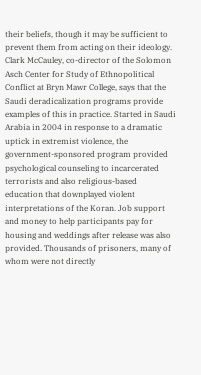their beliefs, though it may be sufficient to prevent them from acting on their ideology. Clark McCauley, co-director of the Solomon Asch Center for Study of Ethnopolitical Conflict at Bryn Mawr College, says that the Saudi deradicalization programs provide examples of this in practice. Started in Saudi Arabia in 2004 in response to a dramatic uptick in extremist violence, the government-sponsored program provided psychological counseling to incarcerated terrorists and also religious-based education that downplayed violent interpretations of the Koran. Job support and money to help participants pay for housing and weddings after release was also provided. Thousands of prisoners, many of whom were not directly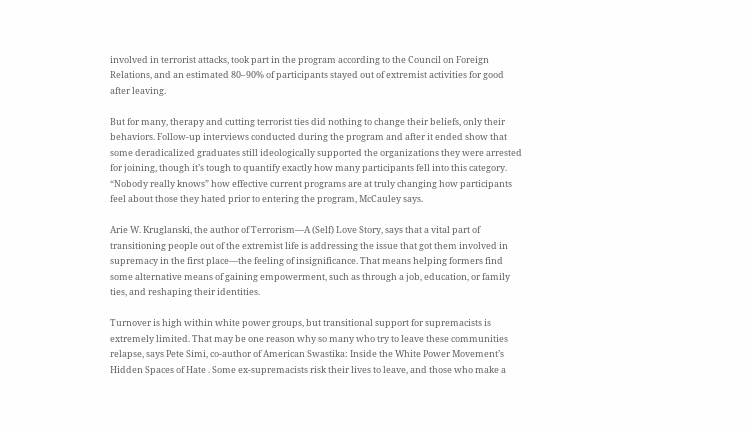involved in terrorist attacks, took part in the program according to the Council on Foreign Relations, and an estimated 80–90% of participants stayed out of extremist activities for good after leaving.

But for many, therapy and cutting terrorist ties did nothing to change their beliefs, only their behaviors. Follow-up interviews conducted during the program and after it ended show that some deradicalized graduates still ideologically supported the organizations they were arrested for joining, though it’s tough to quantify exactly how many participants fell into this category. “Nobody really knows” how effective current programs are at truly changing how participants feel about those they hated prior to entering the program, McCauley says.

Arie W. Kruglanski, the author of Terrorism—A (Self) Love Story, says that a vital part of transitioning people out of the extremist life is addressing the issue that got them involved in supremacy in the first place—the feeling of insignificance. That means helping formers find some alternative means of gaining empowerment, such as through a job, education, or family ties, and reshaping their identities.

Turnover is high within white power groups, but transitional support for supremacists is extremely limited. That may be one reason why so many who try to leave these communities relapse, says Pete Simi, co-author of American Swastika: Inside the White Power Movement’s Hidden Spaces of Hate . Some ex-supremacists risk their lives to leave, and those who make a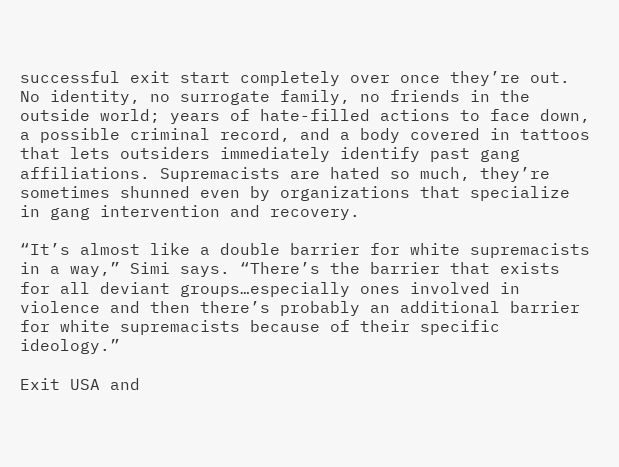successful exit start completely over once they’re out. No identity, no surrogate family, no friends in the outside world; years of hate-filled actions to face down, a possible criminal record, and a body covered in tattoos that lets outsiders immediately identify past gang affiliations. Supremacists are hated so much, they’re sometimes shunned even by organizations that specialize in gang intervention and recovery.

“It’s almost like a double barrier for white supremacists in a way,” Simi says. “There’s the barrier that exists for all deviant groups…especially ones involved in violence and then there’s probably an additional barrier for white supremacists because of their specific ideology.”

Exit USA and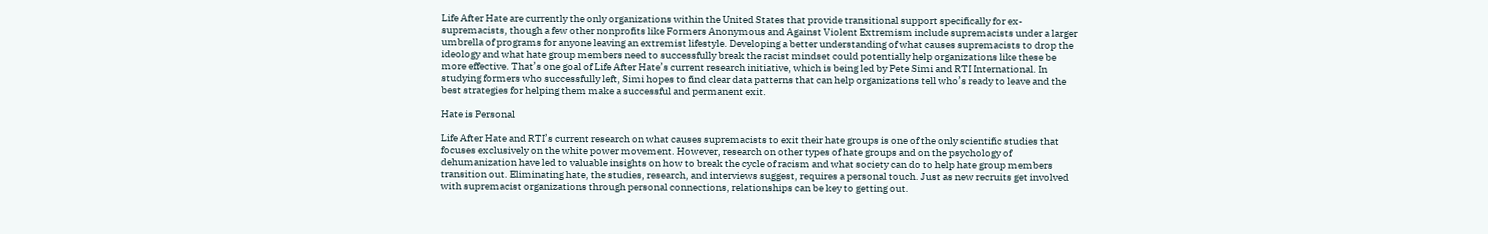Life After Hate are currently the only organizations within the United States that provide transitional support specifically for ex-supremacists, though a few other nonprofits like Formers Anonymous and Against Violent Extremism include supremacists under a larger umbrella of programs for anyone leaving an extremist lifestyle. Developing a better understanding of what causes supremacists to drop the ideology and what hate group members need to successfully break the racist mindset could potentially help organizations like these be more effective. That’s one goal of Life After Hate’s current research initiative, which is being led by Pete Simi and RTI International. In studying formers who successfully left, Simi hopes to find clear data patterns that can help organizations tell who’s ready to leave and the best strategies for helping them make a successful and permanent exit.

Hate is Personal

Life After Hate and RTI’s current research on what causes supremacists to exit their hate groups is one of the only scientific studies that focuses exclusively on the white power movement. However, research on other types of hate groups and on the psychology of dehumanization have led to valuable insights on how to break the cycle of racism and what society can do to help hate group members transition out. Eliminating hate, the studies, research, and interviews suggest, requires a personal touch. Just as new recruits get involved with supremacist organizations through personal connections, relationships can be key to getting out.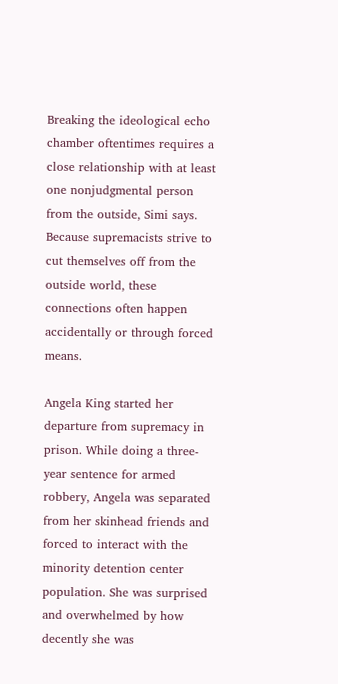Breaking the ideological echo chamber oftentimes requires a close relationship with at least one nonjudgmental person from the outside, Simi says. Because supremacists strive to cut themselves off from the outside world, these connections often happen accidentally or through forced means.

Angela King started her departure from supremacy in prison. While doing a three-year sentence for armed robbery, Angela was separated from her skinhead friends and forced to interact with the minority detention center population. She was surprised and overwhelmed by how decently she was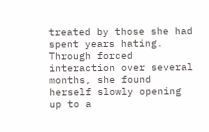treated by those she had spent years hating. Through forced interaction over several months, she found herself slowly opening up to a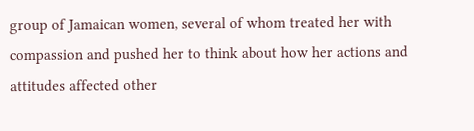group of Jamaican women, several of whom treated her with compassion and pushed her to think about how her actions and attitudes affected other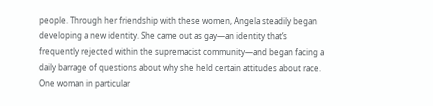people. Through her friendship with these women, Angela steadily began developing a new identity. She came out as gay—an identity that’s frequently rejected within the supremacist community—and began facing a daily barrage of questions about why she held certain attitudes about race. One woman in particular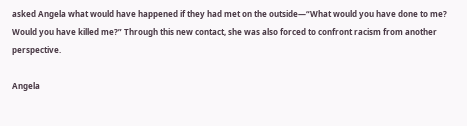asked Angela what would have happened if they had met on the outside—“What would you have done to me? Would you have killed me?” Through this new contact, she was also forced to confront racism from another perspective.

Angela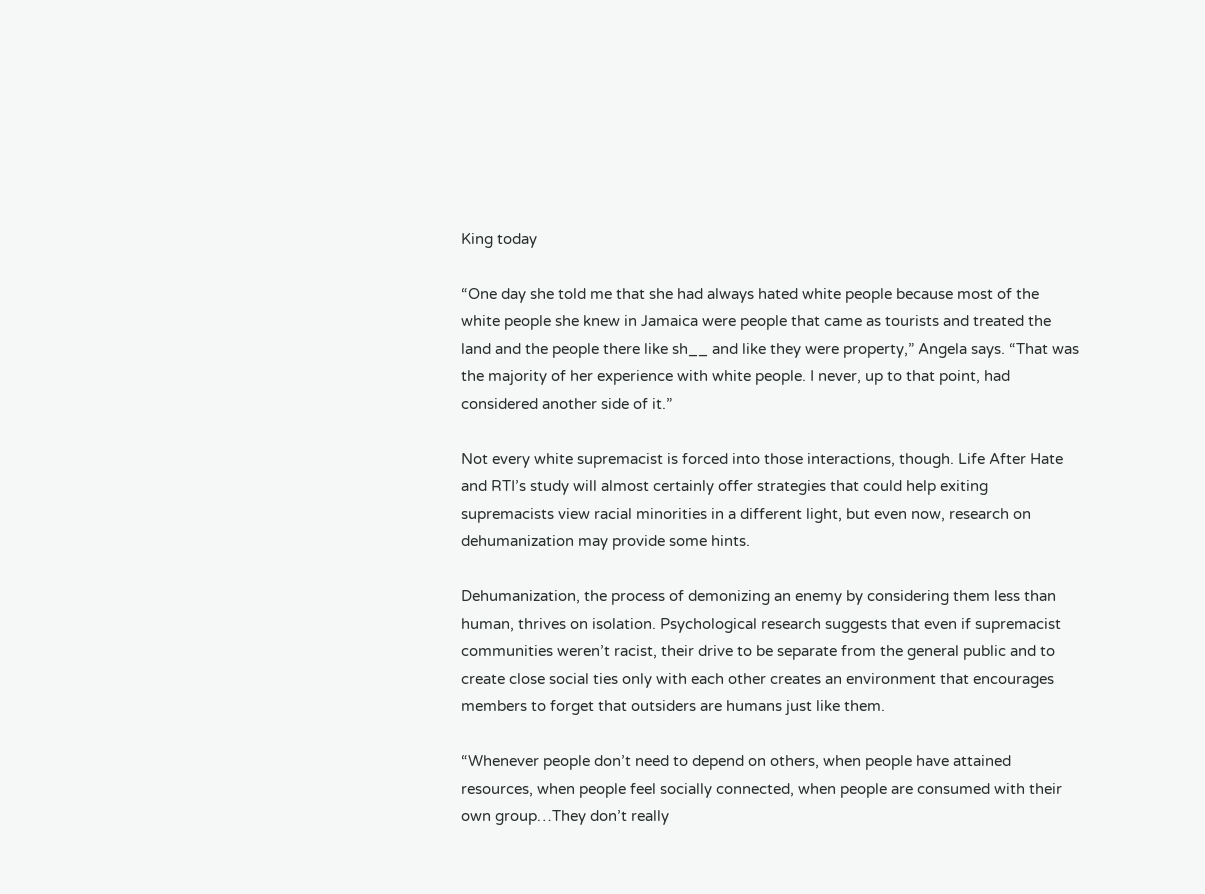King today

“One day she told me that she had always hated white people because most of the white people she knew in Jamaica were people that came as tourists and treated the land and the people there like sh__ and like they were property,” Angela says. “That was the majority of her experience with white people. I never, up to that point, had considered another side of it.”

Not every white supremacist is forced into those interactions, though. Life After Hate and RTI’s study will almost certainly offer strategies that could help exiting supremacists view racial minorities in a different light, but even now, research on dehumanization may provide some hints.

Dehumanization, the process of demonizing an enemy by considering them less than human, thrives on isolation. Psychological research suggests that even if supremacist communities weren’t racist, their drive to be separate from the general public and to create close social ties only with each other creates an environment that encourages members to forget that outsiders are humans just like them.

“Whenever people don’t need to depend on others, when people have attained resources, when people feel socially connected, when people are consumed with their own group…They don’t really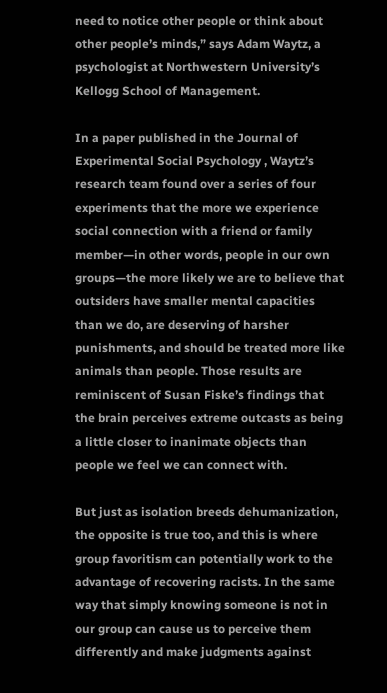need to notice other people or think about other people’s minds,” says Adam Waytz, a psychologist at Northwestern University’s Kellogg School of Management.

In a paper published in the Journal of Experimental Social Psychology , Waytz’s research team found over a series of four experiments that the more we experience social connection with a friend or family member—in other words, people in our own groups—the more likely we are to believe that outsiders have smaller mental capacities than we do, are deserving of harsher punishments, and should be treated more like animals than people. Those results are reminiscent of Susan Fiske’s findings that the brain perceives extreme outcasts as being a little closer to inanimate objects than people we feel we can connect with.

But just as isolation breeds dehumanization, the opposite is true too, and this is where group favoritism can potentially work to the advantage of recovering racists. In the same way that simply knowing someone is not in our group can cause us to perceive them differently and make judgments against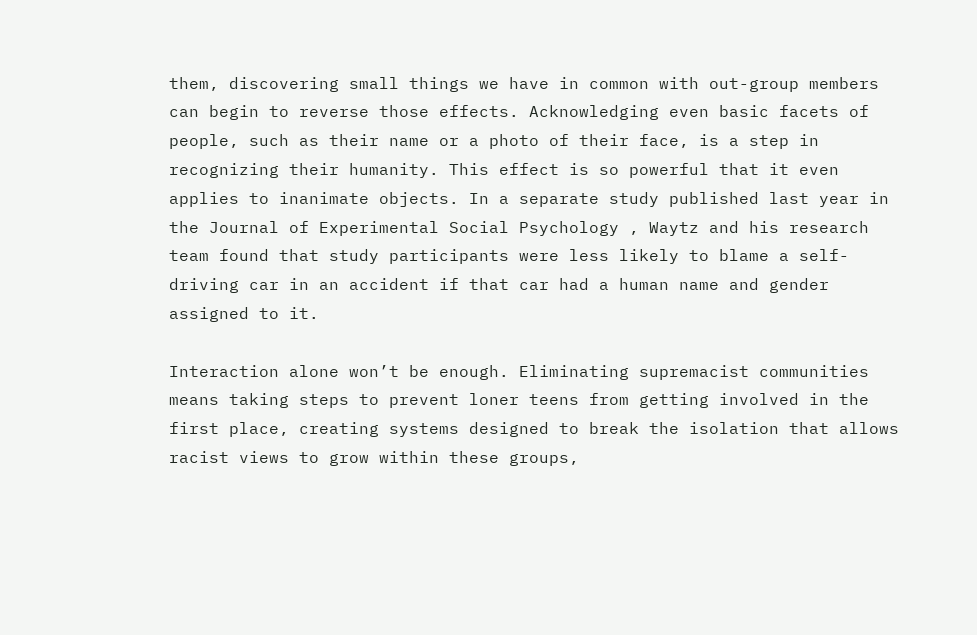them, discovering small things we have in common with out-group members can begin to reverse those effects. Acknowledging even basic facets of people, such as their name or a photo of their face, is a step in recognizing their humanity. This effect is so powerful that it even applies to inanimate objects. In a separate study published last year in the Journal of Experimental Social Psychology , Waytz and his research team found that study participants were less likely to blame a self-driving car in an accident if that car had a human name and gender assigned to it.

Interaction alone won’t be enough. Eliminating supremacist communities means taking steps to prevent loner teens from getting involved in the first place, creating systems designed to break the isolation that allows racist views to grow within these groups,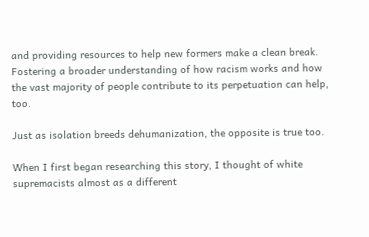and providing resources to help new formers make a clean break. Fostering a broader understanding of how racism works and how the vast majority of people contribute to its perpetuation can help, too.

Just as isolation breeds dehumanization, the opposite is true too.

When I first began researching this story, I thought of white supremacists almost as a different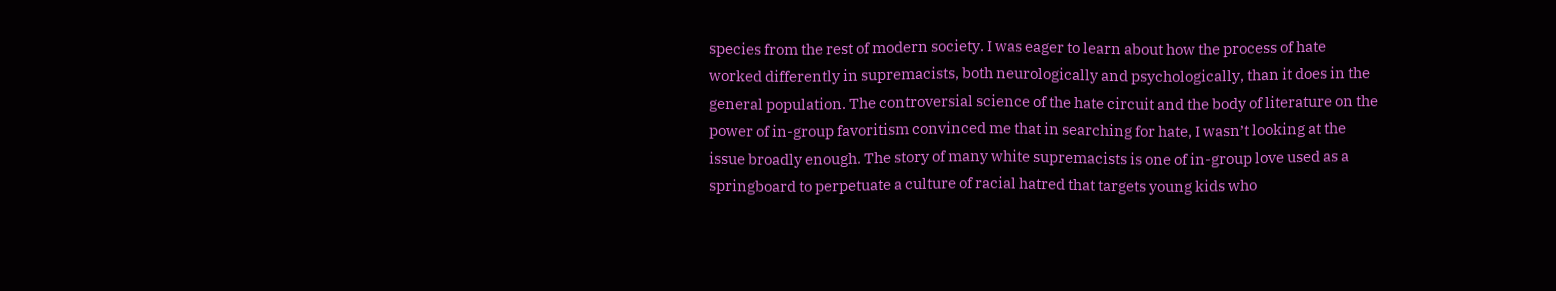species from the rest of modern society. I was eager to learn about how the process of hate worked differently in supremacists, both neurologically and psychologically, than it does in the general population. The controversial science of the hate circuit and the body of literature on the power of in-group favoritism convinced me that in searching for hate, I wasn’t looking at the issue broadly enough. The story of many white supremacists is one of in-group love used as a springboard to perpetuate a culture of racial hatred that targets young kids who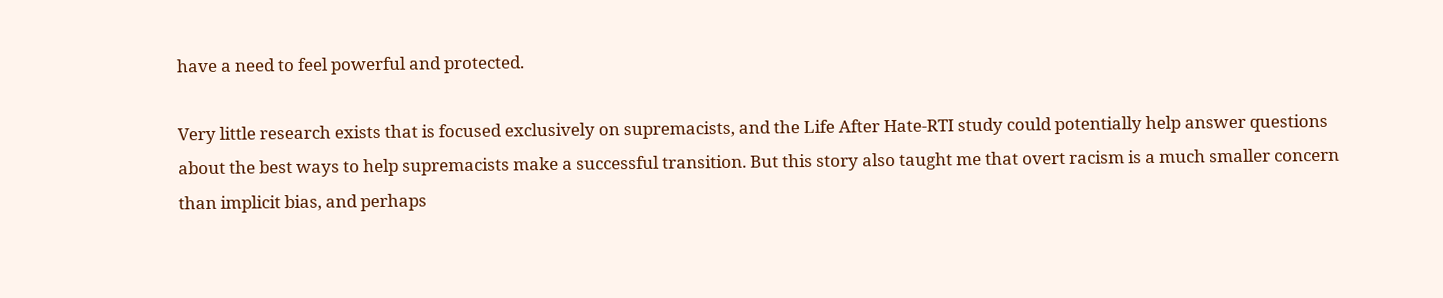have a need to feel powerful and protected.

Very little research exists that is focused exclusively on supremacists, and the Life After Hate-RTI study could potentially help answer questions about the best ways to help supremacists make a successful transition. But this story also taught me that overt racism is a much smaller concern than implicit bias, and perhaps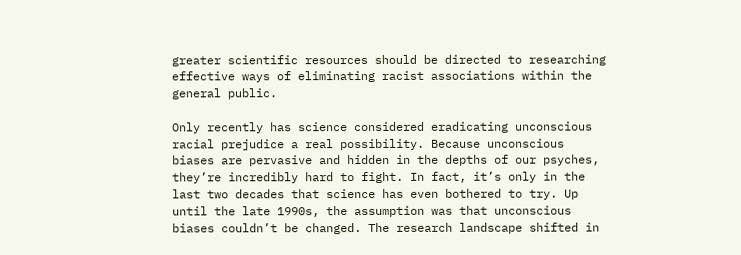greater scientific resources should be directed to researching effective ways of eliminating racist associations within the general public.

Only recently has science considered eradicating unconscious racial prejudice a real possibility. Because unconscious biases are pervasive and hidden in the depths of our psyches, they’re incredibly hard to fight. In fact, it’s only in the last two decades that science has even bothered to try. Up until the late 1990s, the assumption was that unconscious biases couldn’t be changed. The research landscape shifted in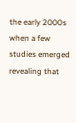the early 2000s when a few studies emerged revealing that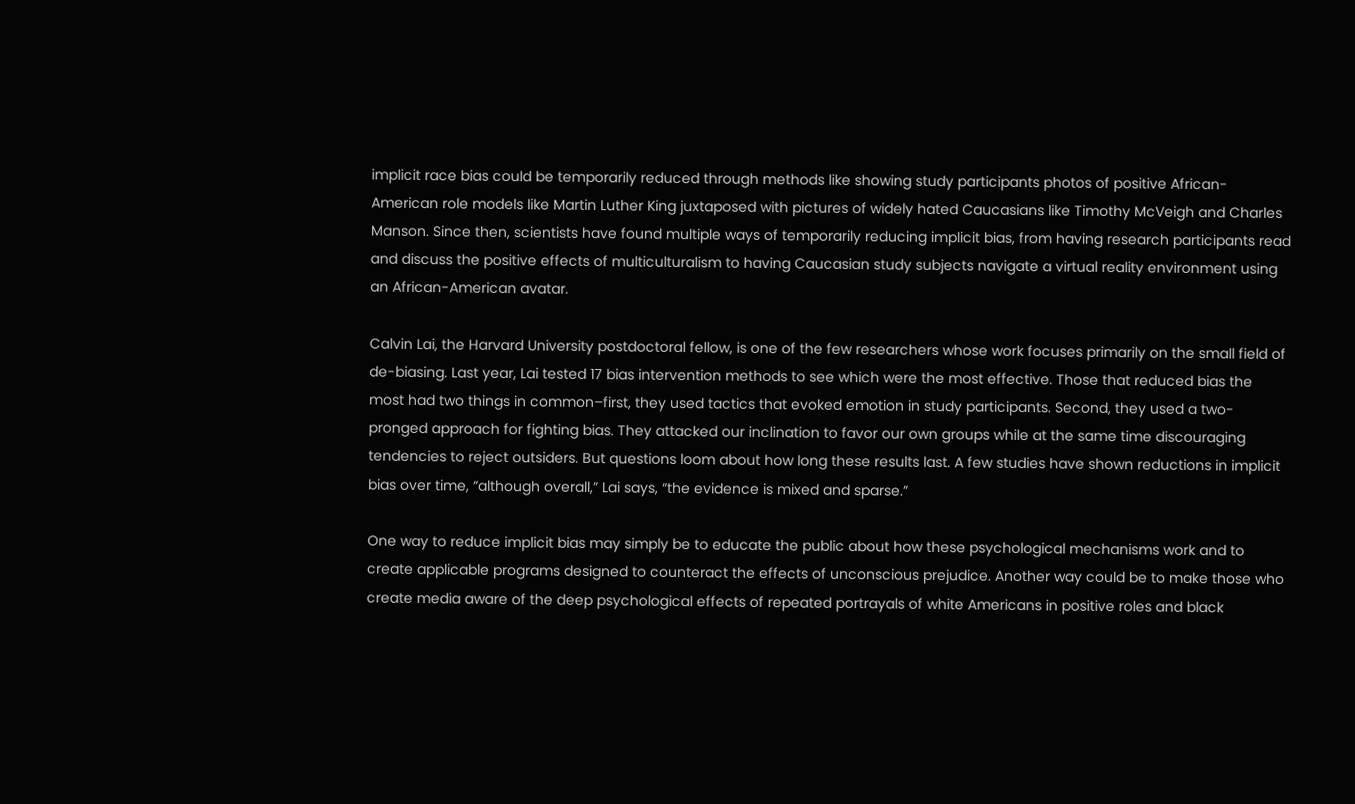implicit race bias could be temporarily reduced through methods like showing study participants photos of positive African-American role models like Martin Luther King juxtaposed with pictures of widely hated Caucasians like Timothy McVeigh and Charles Manson. Since then, scientists have found multiple ways of temporarily reducing implicit bias, from having research participants read and discuss the positive effects of multiculturalism to having Caucasian study subjects navigate a virtual reality environment using an African-American avatar.

Calvin Lai, the Harvard University postdoctoral fellow, is one of the few researchers whose work focuses primarily on the small field of de-biasing. Last year, Lai tested 17 bias intervention methods to see which were the most effective. Those that reduced bias the most had two things in common–first, they used tactics that evoked emotion in study participants. Second, they used a two-pronged approach for fighting bias. They attacked our inclination to favor our own groups while at the same time discouraging tendencies to reject outsiders. But questions loom about how long these results last. A few studies have shown reductions in implicit bias over time, “although overall,” Lai says, “the evidence is mixed and sparse.”

One way to reduce implicit bias may simply be to educate the public about how these psychological mechanisms work and to create applicable programs designed to counteract the effects of unconscious prejudice. Another way could be to make those who create media aware of the deep psychological effects of repeated portrayals of white Americans in positive roles and black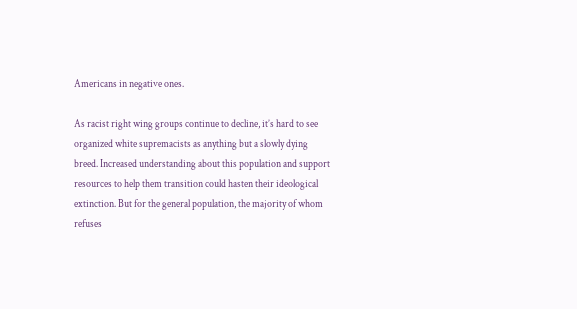Americans in negative ones.

As racist right wing groups continue to decline, it’s hard to see organized white supremacists as anything but a slowly dying breed. Increased understanding about this population and support resources to help them transition could hasten their ideological extinction. But for the general population, the majority of whom refuses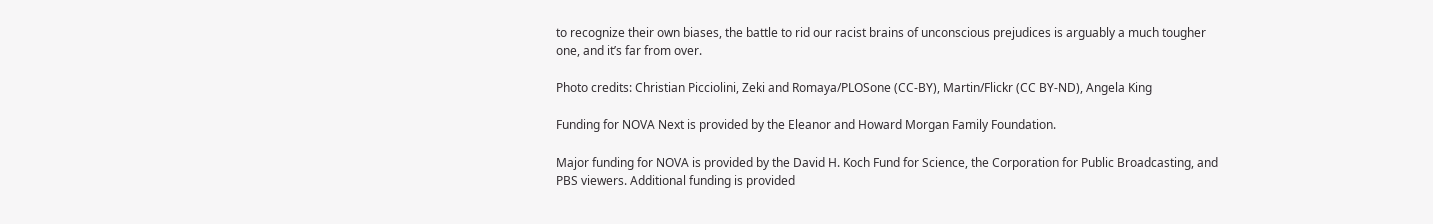to recognize their own biases, the battle to rid our racist brains of unconscious prejudices is arguably a much tougher one, and it’s far from over.

Photo credits: Christian Picciolini, Zeki and Romaya/PLOSone (CC-BY), Martin/Flickr (CC BY-ND), Angela King

Funding for NOVA Next is provided by the Eleanor and Howard Morgan Family Foundation.

Major funding for NOVA is provided by the David H. Koch Fund for Science, the Corporation for Public Broadcasting, and PBS viewers. Additional funding is provided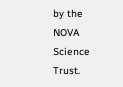by the NOVA Science Trust.